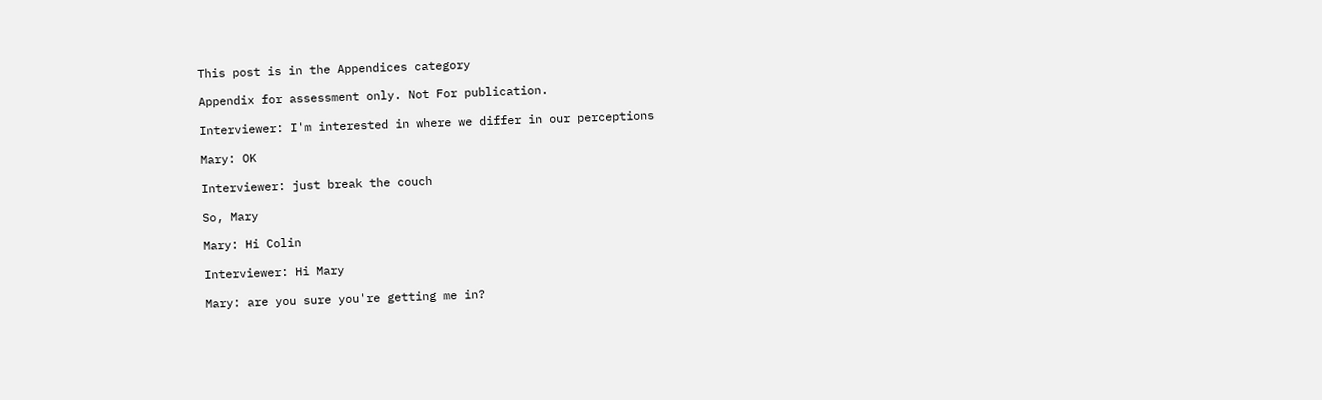This post is in the Appendices category

Appendix for assessment only. Not For publication.

Interviewer: I'm interested in where we differ in our perceptions

Mary: OK

Interviewer: just break the couch

So, Mary

Mary: Hi Colin

Interviewer: Hi Mary

Mary: are you sure you're getting me in?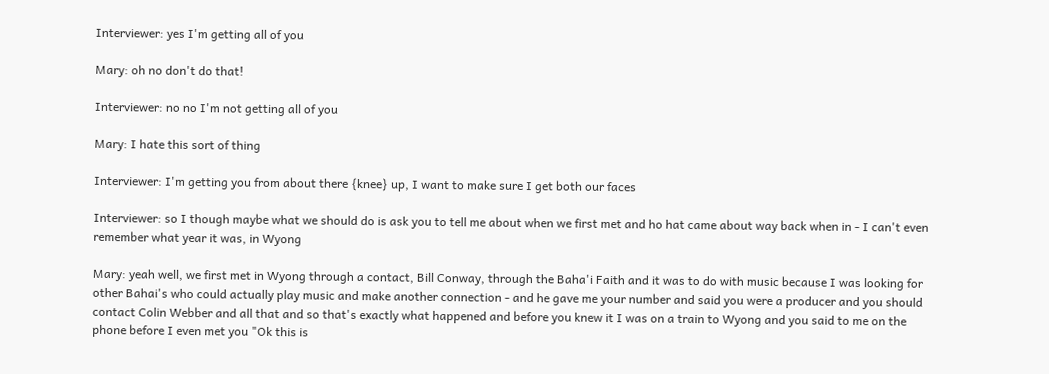Interviewer: yes I'm getting all of you

Mary: oh no don't do that!

Interviewer: no no I'm not getting all of you

Mary: I hate this sort of thing

Interviewer: I'm getting you from about there {knee} up, I want to make sure I get both our faces

Interviewer: so I though maybe what we should do is ask you to tell me about when we first met and ho hat came about way back when in - I can't even remember what year it was, in Wyong

Mary: yeah well, we first met in Wyong through a contact, Bill Conway, through the Baha'i Faith and it was to do with music because I was looking for other Bahai's who could actually play music and make another connection - and he gave me your number and said you were a producer and you should contact Colin Webber and all that and so that's exactly what happened and before you knew it I was on a train to Wyong and you said to me on the phone before I even met you "Ok this is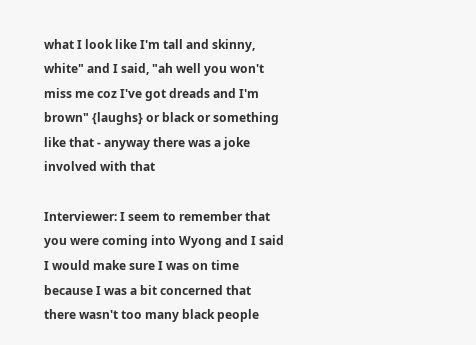what I look like I'm tall and skinny, white" and I said, "ah well you won't miss me coz I've got dreads and I'm brown" {laughs} or black or something like that - anyway there was a joke involved with that

Interviewer: I seem to remember that you were coming into Wyong and I said I would make sure I was on time because I was a bit concerned that there wasn't too many black people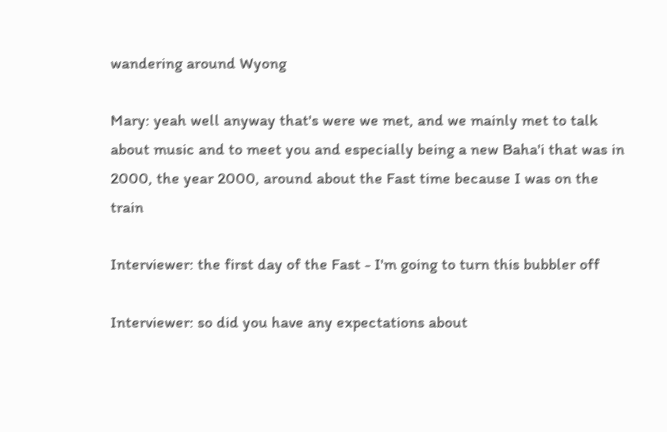wandering around Wyong

Mary: yeah well anyway that's were we met, and we mainly met to talk about music and to meet you and especially being a new Baha'i that was in 2000, the year 2000, around about the Fast time because I was on the train

Interviewer: the first day of the Fast - I'm going to turn this bubbler off

Interviewer: so did you have any expectations about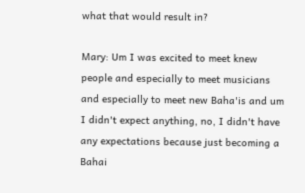what that would result in?

Mary: Um I was excited to meet knew people and especially to meet musicians and especially to meet new Baha'is and um I didn't expect anything, no, I didn't have any expectations because just becoming a Bahai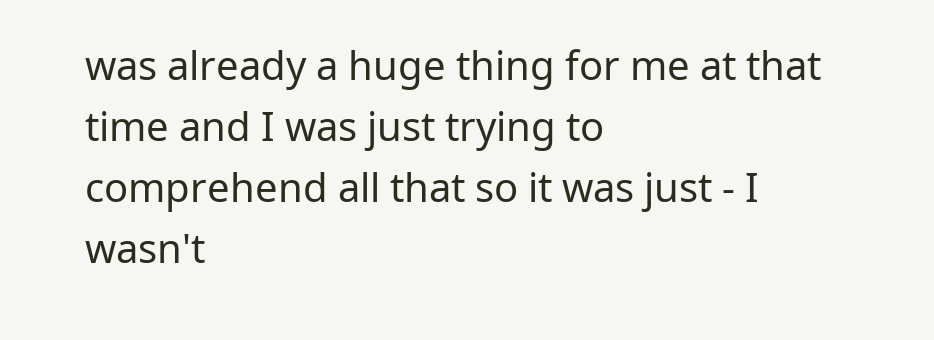was already a huge thing for me at that time and I was just trying to comprehend all that so it was just - I wasn't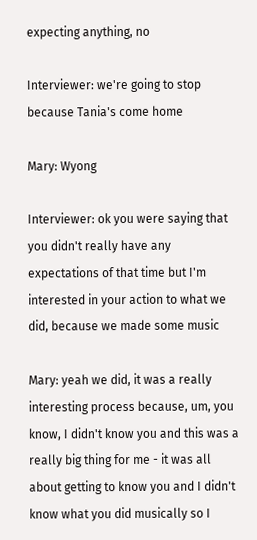expecting anything, no

Interviewer: we're going to stop because Tania's come home

Mary: Wyong

Interviewer: ok you were saying that you didn't really have any expectations of that time but I'm interested in your action to what we did, because we made some music

Mary: yeah we did, it was a really interesting process because, um, you know, I didn't know you and this was a really big thing for me - it was all about getting to know you and I didn't know what you did musically so I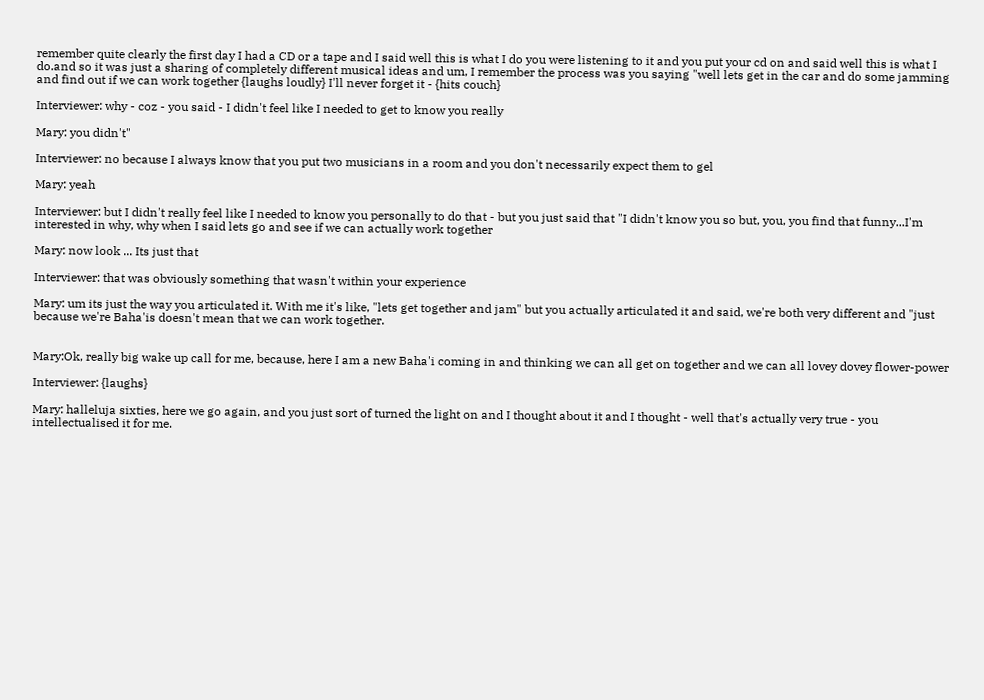remember quite clearly the first day I had a CD or a tape and I said well this is what I do you were listening to it and you put your cd on and said well this is what I do.and so it was just a sharing of completely different musical ideas and um, I remember the process was you saying "well lets get in the car and do some jamming and find out if we can work together {laughs loudly} I'll never forget it - {hits couch}

Interviewer: why - coz - you said - I didn't feel like I needed to get to know you really

Mary: you didn't"

Interviewer: no because I always know that you put two musicians in a room and you don't necessarily expect them to gel

Mary: yeah

Interviewer: but I didn't really feel like I needed to know you personally to do that - but you just said that "I didn't know you so but, you, you find that funny...I'm interested in why, why when I said lets go and see if we can actually work together

Mary: now look ... Its just that

Interviewer: that was obviously something that wasn't within your experience

Mary: um its just the way you articulated it. With me it's like, "lets get together and jam" but you actually articulated it and said, we're both very different and "just because we're Baha'is doesn't mean that we can work together.


Mary:Ok, really big wake up call for me, because, here I am a new Baha'i coming in and thinking we can all get on together and we can all lovey dovey flower-power

Interviewer: {laughs}

Mary: halleluja sixties, here we go again, and you just sort of turned the light on and I thought about it and I thought - well that's actually very true - you intellectualised it for me.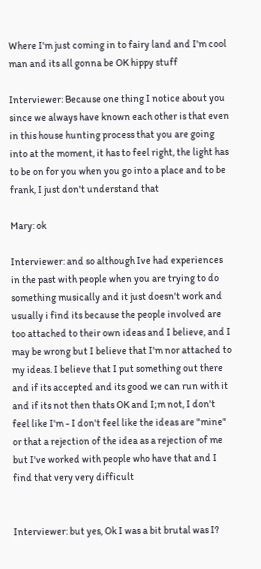Where I'm just coming in to fairy land and I'm cool man and its all gonna be OK hippy stuff

Interviewer: Because one thing I notice about you since we always have known each other is that even in this house hunting process that you are going into at the moment, it has to feel right, the light has to be on for you when you go into a place and to be frank, I just don't understand that

Mary: ok

Interviewer: and so although Ive had experiences in the past with people when you are trying to do something musically and it just doesn't work and usually i find its because the people involved are too attached to their own ideas and I believe, and I may be wrong but I believe that I'm nor attached to my ideas. I believe that I put something out there and if its accepted and its good we can run with it and if its not then thats OK and I;m not, I don't feel like I'm - I don't feel like the ideas are "mine" or that a rejection of the idea as a rejection of me but I've worked with people who have that and I find that very very difficult


Interviewer: but yes, Ok I was a bit brutal was I?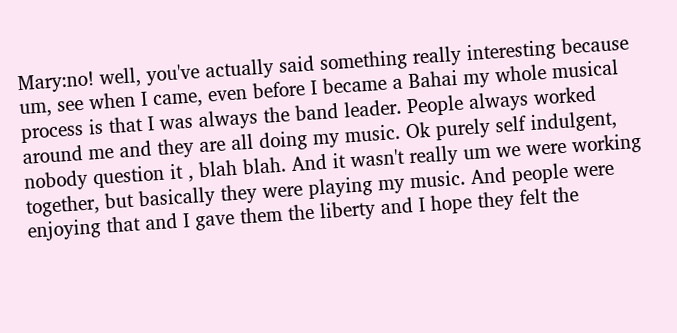Mary:no! well, you've actually said something really interesting because um, see when I came, even before I became a Bahai my whole musical process is that I was always the band leader. People always worked around me and they are all doing my music. Ok purely self indulgent, nobody question it , blah blah. And it wasn't really um we were working together, but basically they were playing my music. And people were enjoying that and I gave them the liberty and I hope they felt the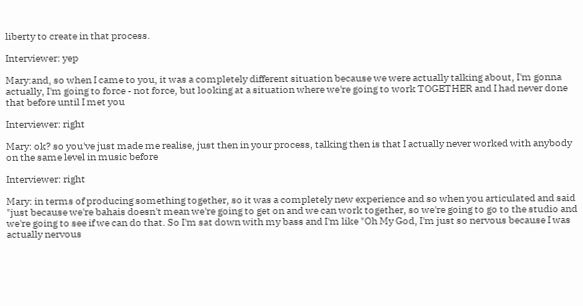liberty to create in that process.

Interviewer: yep

Mary:and, so when I came to you, it was a completely different situation because we were actually talking about, I'm gonna actually, I'm going to force - not force, but looking at a situation where we're going to work TOGETHER and I had never done that before until I met you

Interviewer: right

Mary: ok? so you've just made me realise, just then in your process, talking then is that I actually never worked with anybody on the same level in music before

Interviewer: right

Mary: in terms of producing something together, so it was a completely new experience and so when you articulated and said "just because we're bahais doesn't mean we're going to get on and we can work together, so we're going to go to the studio and we're going to see if we can do that. So I'm sat down with my bass and I'm like "Oh My God, I'm just so nervous because I was actually nervous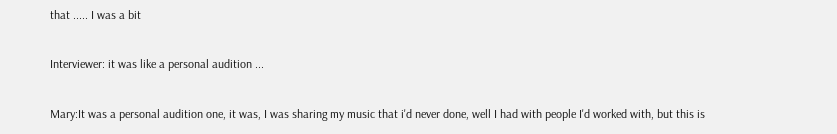that ..... I was a bit

Interviewer: it was like a personal audition ...

Mary:It was a personal audition one, it was, I was sharing my music that i'd never done, well I had with people I'd worked with, but this is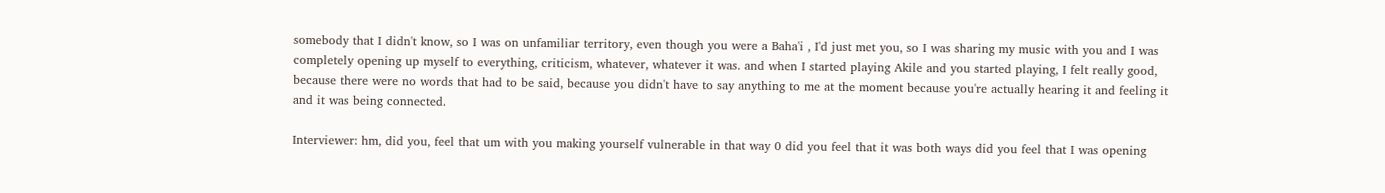somebody that I didn't know, so I was on unfamiliar territory, even though you were a Baha'i , I'd just met you, so I was sharing my music with you and I was completely opening up myself to everything, criticism, whatever, whatever it was. and when I started playing Akile and you started playing, I felt really good, because there were no words that had to be said, because you didn't have to say anything to me at the moment because you're actually hearing it and feeling it and it was being connected.

Interviewer: hm, did you, feel that um with you making yourself vulnerable in that way 0 did you feel that it was both ways did you feel that I was opening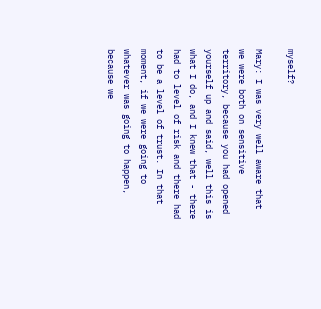myself?

Mary: I was very well aware that we were both on sensitive territory, because you had opened yourself up and said, well this is what I do, and I knew that - there had to level of risk and there had to be a level of trust. In that moment, if we were going to whatever was going to happen, because we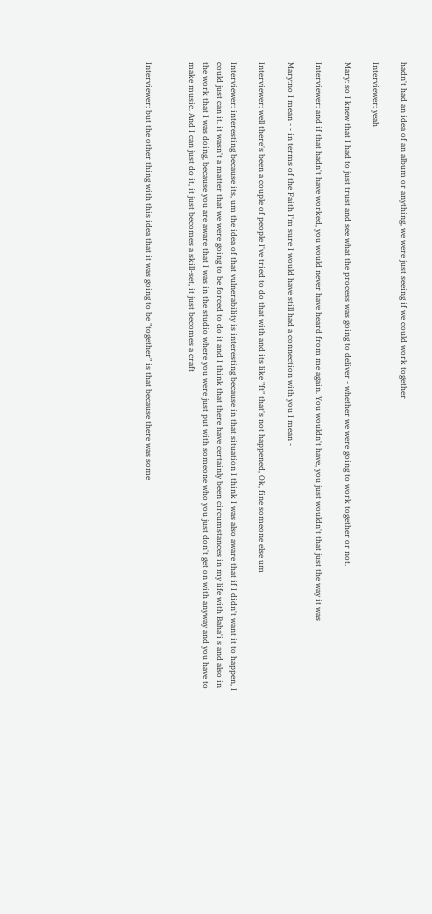hadn't had an idea of an album or anything, we were just seeing if we could work together

Interviewer: yeah

Mary: so I knew that I had to just trust and see what the process was going to deliver - whether we were going to work together or not.

Interviewer: and if that hadn't have worked, you would never have heard from me again. You wouldn't have, you just wouldn't that just the way it was

Mary:no I mean - - in terms of the Faith I'm sure I would have still had a connection with you I mean -

Interviewer: well there's been a couple of people I've tried to do that with and its like "ft" that's not happened, Ok, fine someone else um

Interviewer: interesting because its, um the idea of that vulnerability is interesting because in that situation I think I was also aware that if I didn't want it to happen, I could just can it. it wasn't a matter that we were going to be forced to do it and I think that there have certainly been circumstances in my life with Baha'i s and also in the work that I was doing, because you are aware that I was in the studio where you were just put with someone who you just don't get on with anyway and you have to make music. And I can just do it, it just becomes a skill-set, it just becomes a craft


Interviewer: but the other thing with this idea that it was going to be "together" is that because there was some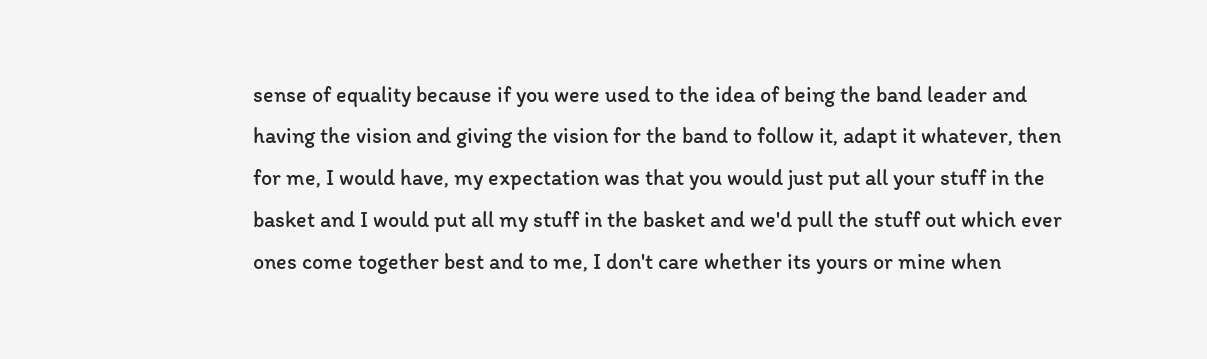sense of equality because if you were used to the idea of being the band leader and having the vision and giving the vision for the band to follow it, adapt it whatever, then for me, I would have, my expectation was that you would just put all your stuff in the basket and I would put all my stuff in the basket and we'd pull the stuff out which ever ones come together best and to me, I don't care whether its yours or mine when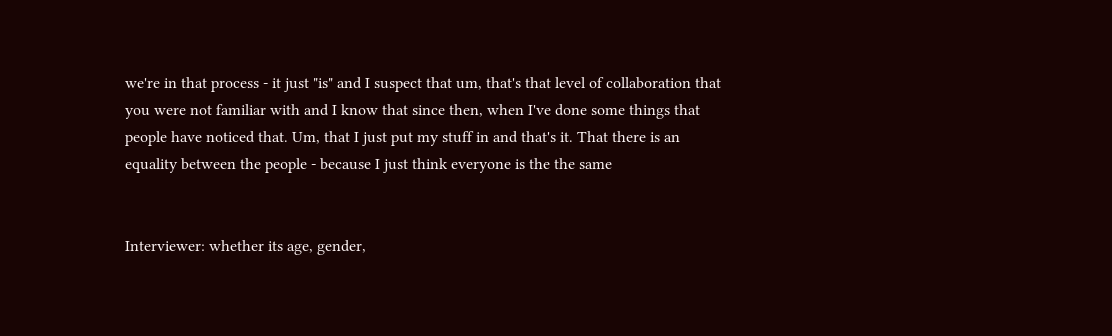we're in that process - it just "is" and I suspect that um, that's that level of collaboration that you were not familiar with and I know that since then, when I've done some things that people have noticed that. Um, that I just put my stuff in and that's it. That there is an equality between the people - because I just think everyone is the the same


Interviewer: whether its age, gender,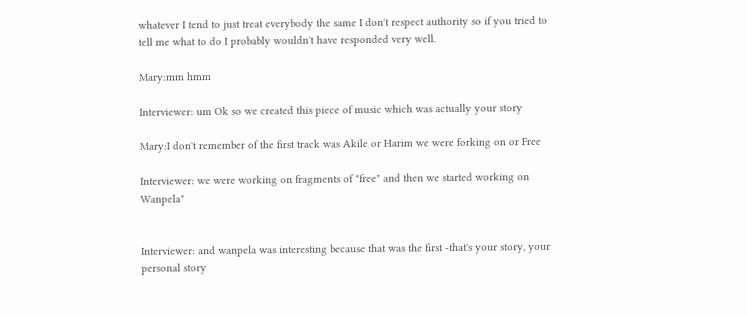whatever I tend to just treat everybody the same I don't respect authority so if you tried to tell me what to do I probably wouldn't have responded very well.

Mary:mm hmm

Interviewer: um Ok so we created this piece of music which was actually your story

Mary:I don't remember of the first track was Akile or Harim we were forking on or Free

Interviewer: we were working on fragments of "free" and then we started working on Wanpela"


Interviewer: and wanpela was interesting because that was the first -that's your story, your personal story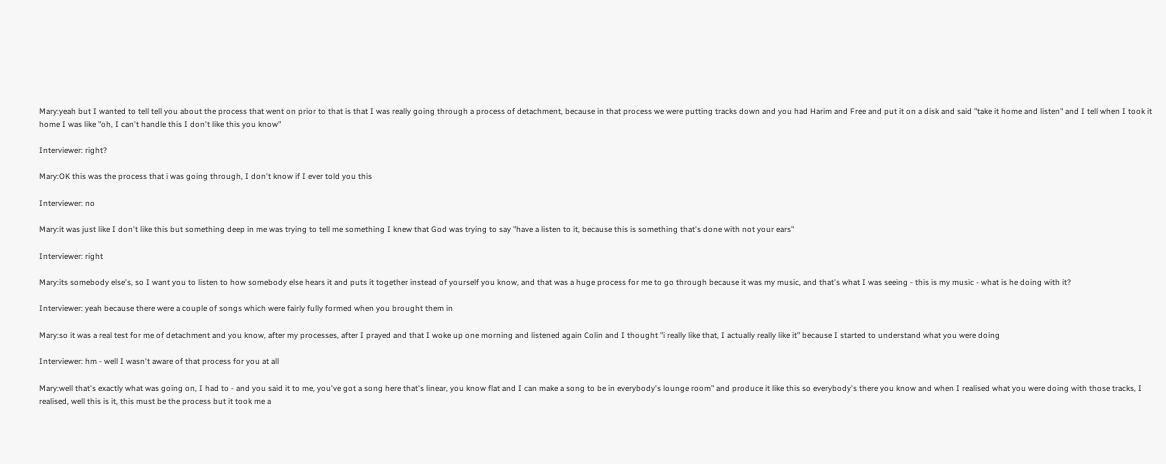Mary:yeah but I wanted to tell tell you about the process that went on prior to that is that I was really going through a process of detachment, because in that process we were putting tracks down and you had Harim and Free and put it on a disk and said "take it home and listen" and I tell when I took it home I was like "oh, I can't handle this I don't like this you know"

Interviewer: right?

Mary:OK this was the process that i was going through, I don't know if I ever told you this

Interviewer: no

Mary:it was just like I don't like this but something deep in me was trying to tell me something I knew that God was trying to say "have a listen to it, because this is something that's done with not your ears"

Interviewer: right

Mary:its somebody else's, so I want you to listen to how somebody else hears it and puts it together instead of yourself you know, and that was a huge process for me to go through because it was my music, and that's what I was seeing - this is my music - what is he doing with it?

Interviewer: yeah because there were a couple of songs which were fairly fully formed when you brought them in

Mary:so it was a real test for me of detachment and you know, after my processes, after I prayed and that I woke up one morning and listened again Colin and I thought "i really like that, I actually really like it" because I started to understand what you were doing

Interviewer: hm - well I wasn't aware of that process for you at all

Mary:well that's exactly what was going on, I had to - and you said it to me, you've got a song here that's linear, you know flat and I can make a song to be in everybody's lounge room" and produce it like this so everybody's there you know and when I realised what you were doing with those tracks, I realised, well this is it, this must be the process but it took me a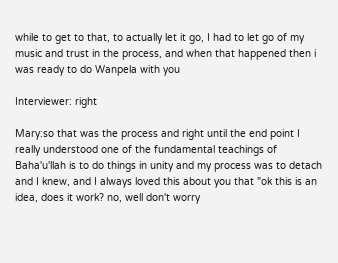while to get to that, to actually let it go, I had to let go of my music and trust in the process, and when that happened then i was ready to do Wanpela with you

Interviewer: right

Mary:so that was the process and right until the end point I really understood one of the fundamental teachings of Baha'u'llah is to do things in unity and my process was to detach and I knew, and I always loved this about you that "ok this is an idea, does it work? no, well don't worry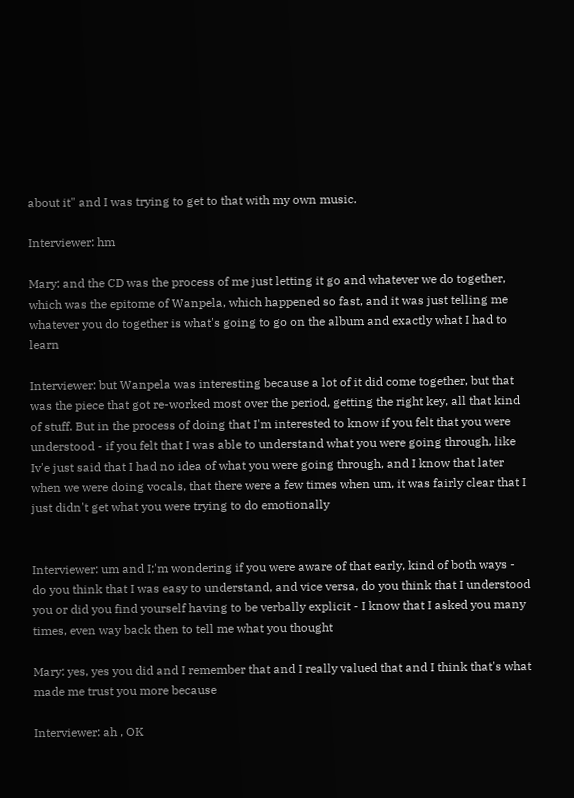about it" and I was trying to get to that with my own music.

Interviewer: hm

Mary: and the CD was the process of me just letting it go and whatever we do together, which was the epitome of Wanpela, which happened so fast, and it was just telling me whatever you do together is what's going to go on the album and exactly what I had to learn

Interviewer: but Wanpela was interesting because a lot of it did come together, but that was the piece that got re-worked most over the period, getting the right key, all that kind of stuff. But in the process of doing that I'm interested to know if you felt that you were understood - if you felt that I was able to understand what you were going through, like Iv'e just said that I had no idea of what you were going through, and I know that later when we were doing vocals, that there were a few times when um, it was fairly clear that I just didn't get what you were trying to do emotionally


Interviewer: um and I;'m wondering if you were aware of that early, kind of both ways - do you think that I was easy to understand, and vice versa, do you think that I understood you or did you find yourself having to be verbally explicit - I know that I asked you many times, even way back then to tell me what you thought

Mary: yes, yes you did and I remember that and I really valued that and I think that's what made me trust you more because

Interviewer: ah , OK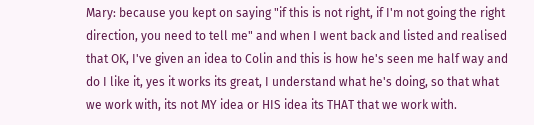Mary: because you kept on saying "if this is not right, if I'm not going the right direction, you need to tell me" and when I went back and listed and realised that OK, I've given an idea to Colin and this is how he's seen me half way and do I like it, yes it works its great, I understand what he's doing, so that what we work with, its not MY idea or HIS idea its THAT that we work with.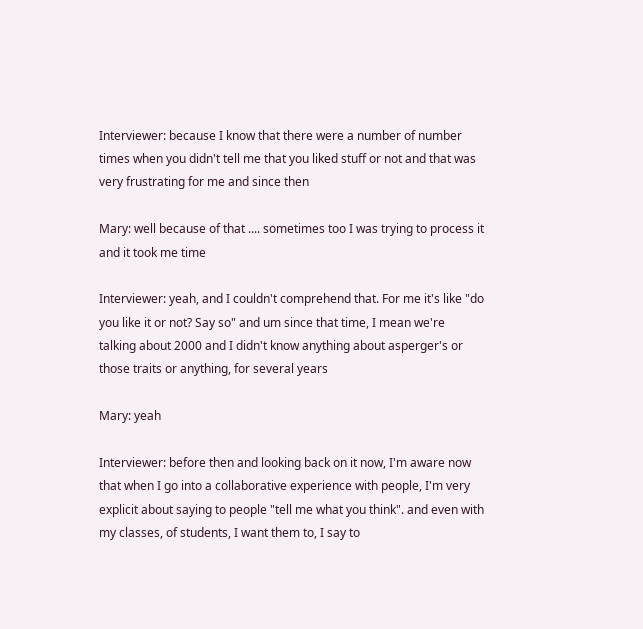Interviewer: because I know that there were a number of number times when you didn't tell me that you liked stuff or not and that was very frustrating for me and since then

Mary: well because of that .... sometimes too I was trying to process it and it took me time

Interviewer: yeah, and I couldn't comprehend that. For me it's like "do you like it or not? Say so" and um since that time, I mean we're talking about 2000 and I didn't know anything about asperger's or those traits or anything, for several years

Mary: yeah

Interviewer: before then and looking back on it now, I'm aware now that when I go into a collaborative experience with people, I'm very explicit about saying to people "tell me what you think". and even with my classes, of students, I want them to, I say to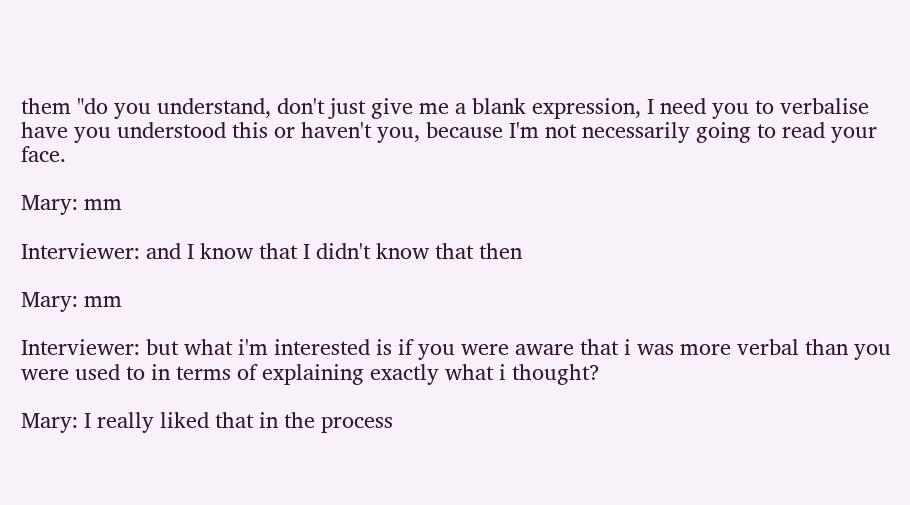them "do you understand, don't just give me a blank expression, I need you to verbalise have you understood this or haven't you, because I'm not necessarily going to read your face.

Mary: mm

Interviewer: and I know that I didn't know that then

Mary: mm

Interviewer: but what i'm interested is if you were aware that i was more verbal than you were used to in terms of explaining exactly what i thought?

Mary: I really liked that in the process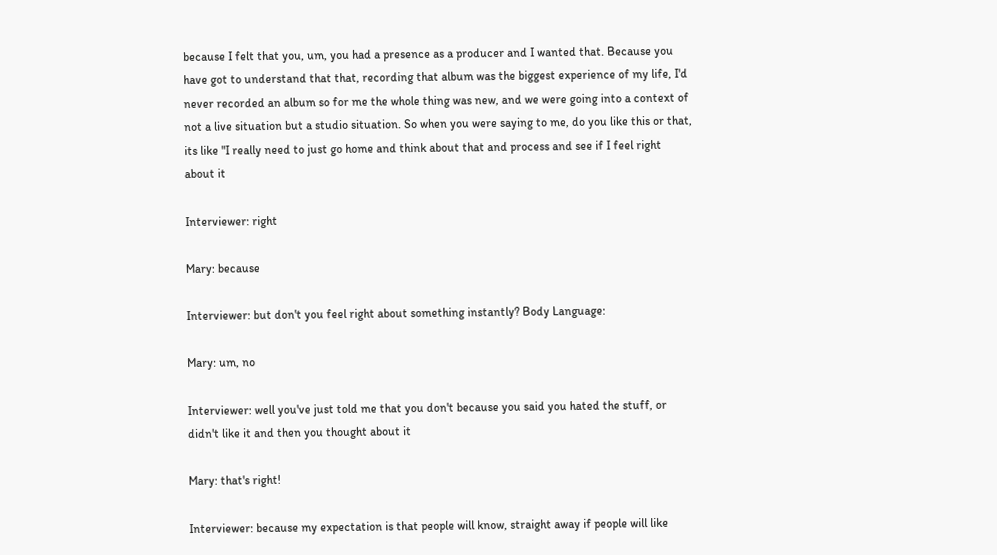because I felt that you, um, you had a presence as a producer and I wanted that. Because you have got to understand that that, recording that album was the biggest experience of my life, I'd never recorded an album so for me the whole thing was new, and we were going into a context of not a live situation but a studio situation. So when you were saying to me, do you like this or that, its like "I really need to just go home and think about that and process and see if I feel right about it

Interviewer: right

Mary: because

Interviewer: but don't you feel right about something instantly? Body Language:

Mary: um, no

Interviewer: well you've just told me that you don't because you said you hated the stuff, or didn't like it and then you thought about it

Mary: that's right!

Interviewer: because my expectation is that people will know, straight away if people will like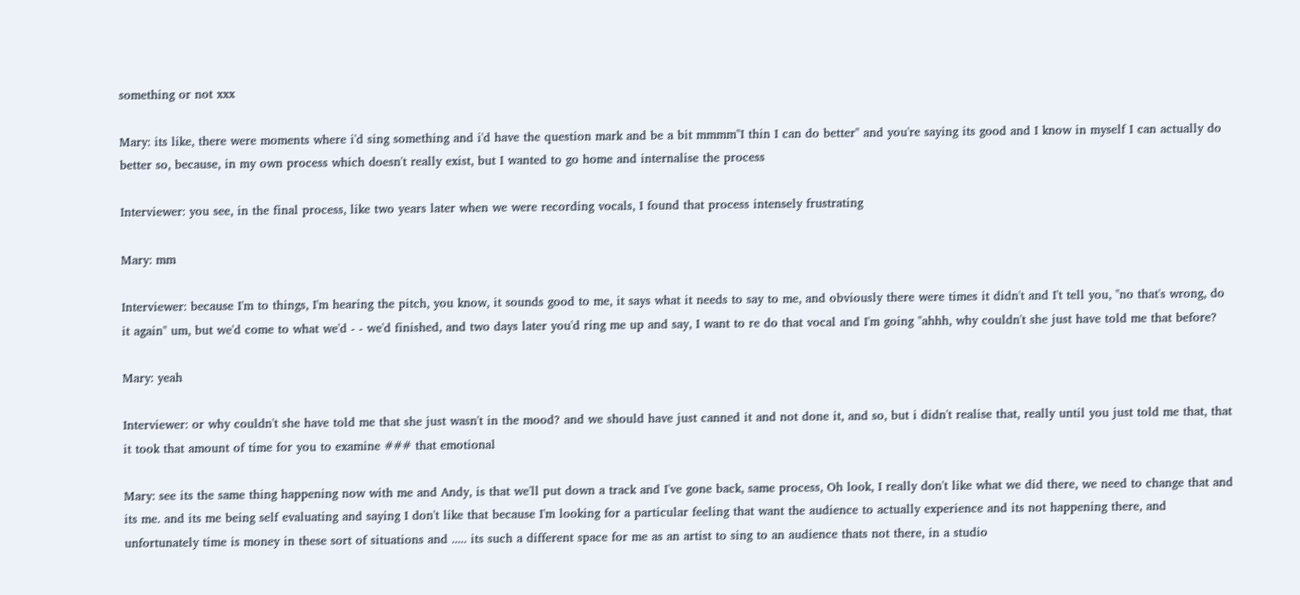something or not xxx

Mary: its like, there were moments where i'd sing something and i'd have the question mark and be a bit mmmm"I thin I can do better" and you're saying its good and I know in myself I can actually do better so, because, in my own process which doesn't really exist, but I wanted to go home and internalise the process

Interviewer: you see, in the final process, like two years later when we were recording vocals, I found that process intensely frustrating

Mary: mm

Interviewer: because I'm to things, I'm hearing the pitch, you know, it sounds good to me, it says what it needs to say to me, and obviously there were times it didn't and I't tell you, "no that's wrong, do it again" um, but we'd come to what we'd - - we'd finished, and two days later you'd ring me up and say, I want to re do that vocal and I'm going "ahhh, why couldn't she just have told me that before?

Mary: yeah

Interviewer: or why couldn't she have told me that she just wasn't in the mood? and we should have just canned it and not done it, and so, but i didn't realise that, really until you just told me that, that it took that amount of time for you to examine ### that emotional

Mary: see its the same thing happening now with me and Andy, is that we'll put down a track and I've gone back, same process, Oh look, I really don't like what we did there, we need to change that and its me. and its me being self evaluating and saying I don't like that because I'm looking for a particular feeling that want the audience to actually experience and its not happening there, and unfortunately time is money in these sort of situations and ..... its such a different space for me as an artist to sing to an audience thats not there, in a studio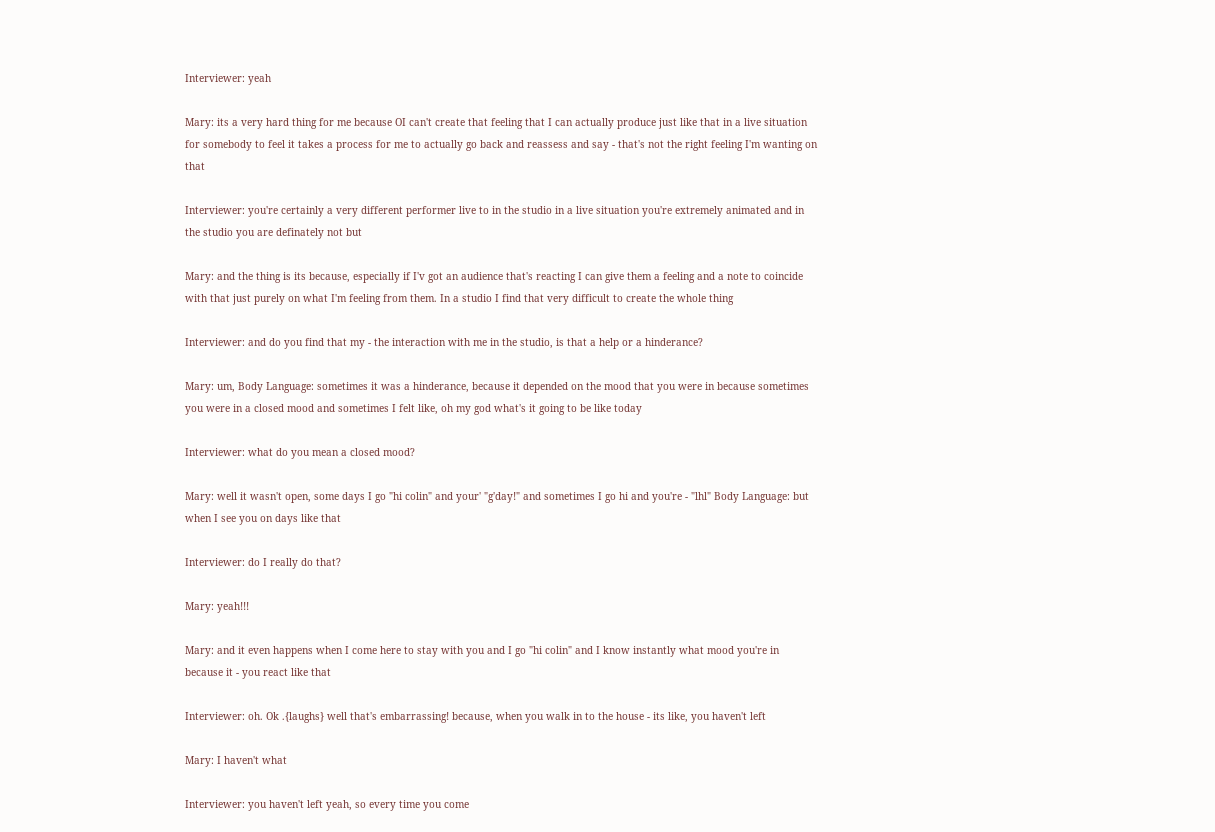Interviewer: yeah

Mary: its a very hard thing for me because OI can't create that feeling that I can actually produce just like that in a live situation for somebody to feel it takes a process for me to actually go back and reassess and say - that's not the right feeling I'm wanting on that

Interviewer: you're certainly a very different performer live to in the studio in a live situation you're extremely animated and in the studio you are definately not but

Mary: and the thing is its because, especially if I'v got an audience that's reacting I can give them a feeling and a note to coincide with that just purely on what I'm feeling from them. In a studio I find that very difficult to create the whole thing

Interviewer: and do you find that my - the interaction with me in the studio, is that a help or a hinderance?

Mary: um, Body Language: sometimes it was a hinderance, because it depended on the mood that you were in because sometimes you were in a closed mood and sometimes I felt like, oh my god what's it going to be like today

Interviewer: what do you mean a closed mood?

Mary: well it wasn't open, some days I go "hi colin" and your' "g'day!" and sometimes I go hi and you're - "lhl" Body Language: but when I see you on days like that

Interviewer: do I really do that?

Mary: yeah!!!

Mary: and it even happens when I come here to stay with you and I go "hi colin" and I know instantly what mood you're in because it - you react like that

Interviewer: oh. Ok .{laughs} well that's embarrassing! because, when you walk in to the house - its like, you haven't left

Mary: I haven't what

Interviewer: you haven't left yeah, so every time you come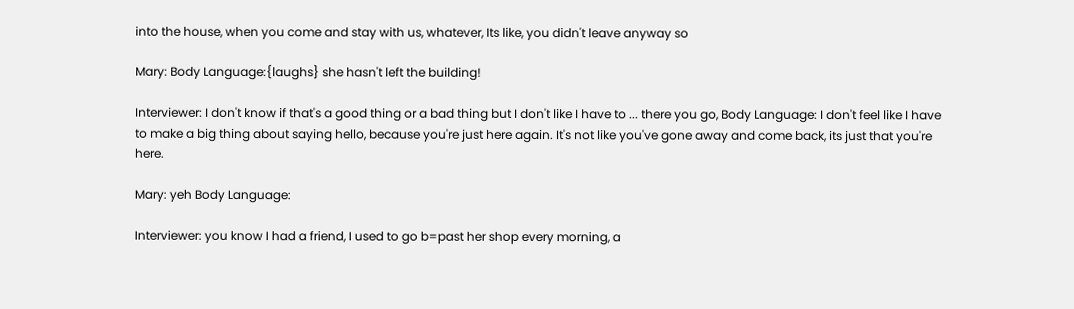into the house, when you come and stay with us, whatever, Its like, you didn't leave anyway so

Mary: Body Language:{laughs} she hasn't left the building!

Interviewer: I don't know if that's a good thing or a bad thing but I don't like I have to ... there you go, Body Language: I don't feel like I have to make a big thing about saying hello, because you're just here again. It's not like you've gone away and come back, its just that you're here.

Mary: yeh Body Language:

Interviewer: you know I had a friend, I used to go b=past her shop every morning, a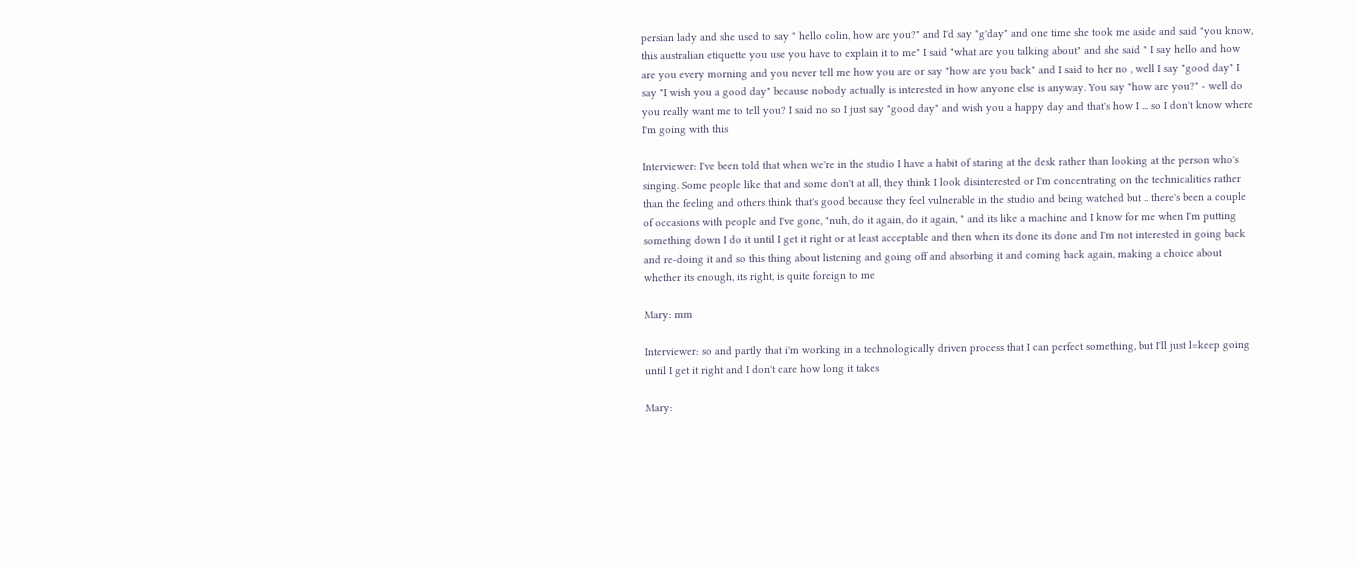persian lady and she used to say " hello colin, how are you?" and I'd say "g'day" and one time she took me aside and said "you know, this australian etiquette you use you have to explain it to me" I said "what are you talking about" and she said " I say hello and how are you every morning and you never tell me how you are or say "how are you back" and I said to her no , well I say "good day" I say "I wish you a good day" because nobody actually is interested in how anyone else is anyway. You say "how are you?" - well do you really want me to tell you? I said no so I just say "good day" and wish you a happy day and that's how I ... so I don't know where I'm going with this

Interviewer: I've been told that when we're in the studio I have a habit of staring at the desk rather than looking at the person who's singing. Some people like that and some don't at all, they think I look disinterested or I'm concentrating on the technicalities rather than the feeling and others think that's good because they feel vulnerable in the studio and being watched but .. there's been a couple of occasions with people and I've gone, "nuh, do it again, do it again, " and its like a machine and I know for me when I'm putting something down I do it until I get it right or at least acceptable and then when its done its done and I'm not interested in going back and re-doing it and so this thing about listening and going off and absorbing it and coming back again, making a choice about whether its enough, its right, is quite foreign to me

Mary: mm

Interviewer: so and partly that i'm working in a technologically driven process that I can perfect something, but I'll just l=keep going until I get it right and I don't care how long it takes

Mary: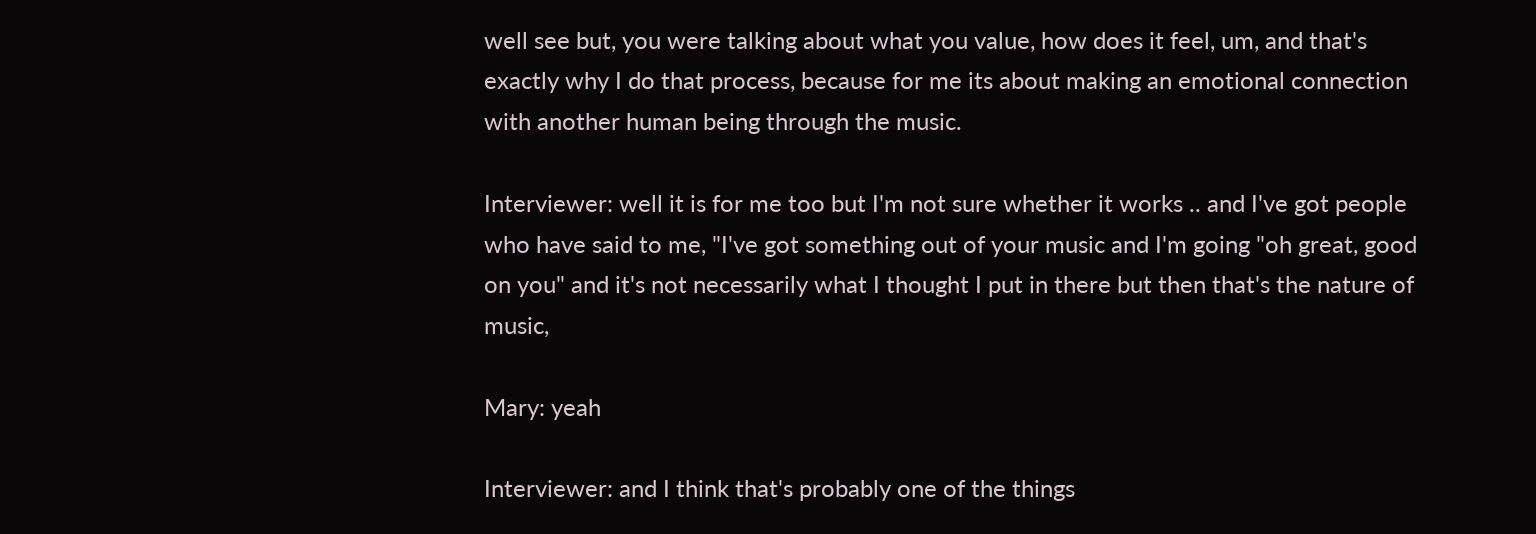well see but, you were talking about what you value, how does it feel, um, and that's exactly why I do that process, because for me its about making an emotional connection with another human being through the music.

Interviewer: well it is for me too but I'm not sure whether it works .. and I've got people who have said to me, "I've got something out of your music and I'm going "oh great, good on you" and it's not necessarily what I thought I put in there but then that's the nature of music,

Mary: yeah

Interviewer: and I think that's probably one of the things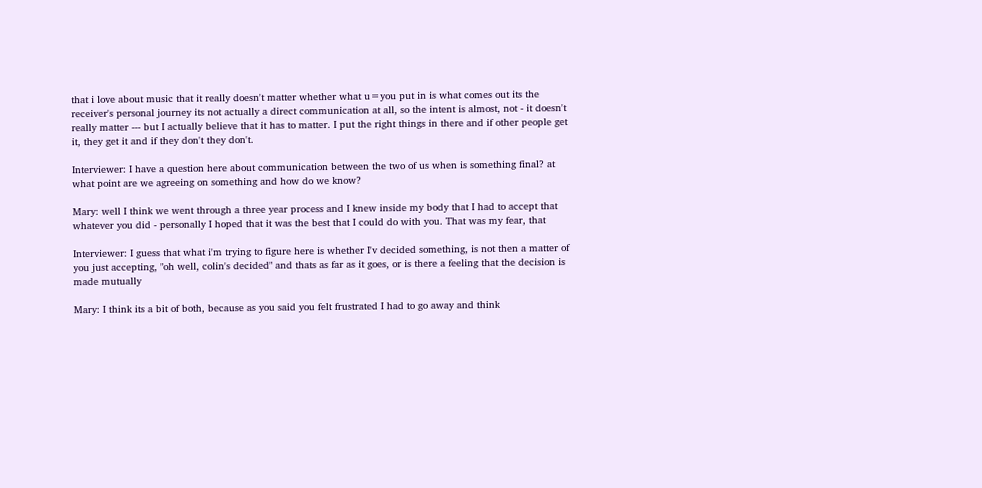that i love about music that it really doesn't matter whether what u=you put in is what comes out its the receiver's personal journey its not actually a direct communication at all, so the intent is almost, not - it doesn't really matter --- but I actually believe that it has to matter. I put the right things in there and if other people get it, they get it and if they don't they don't.

Interviewer: I have a question here about communication between the two of us when is something final? at what point are we agreeing on something and how do we know?

Mary: well I think we went through a three year process and I knew inside my body that I had to accept that whatever you did - personally I hoped that it was the best that I could do with you. That was my fear, that

Interviewer: I guess that what i'm trying to figure here is whether I'v decided something, is not then a matter of you just accepting, "oh well, colin's decided" and thats as far as it goes, or is there a feeling that the decision is made mutually

Mary: I think its a bit of both, because as you said you felt frustrated I had to go away and think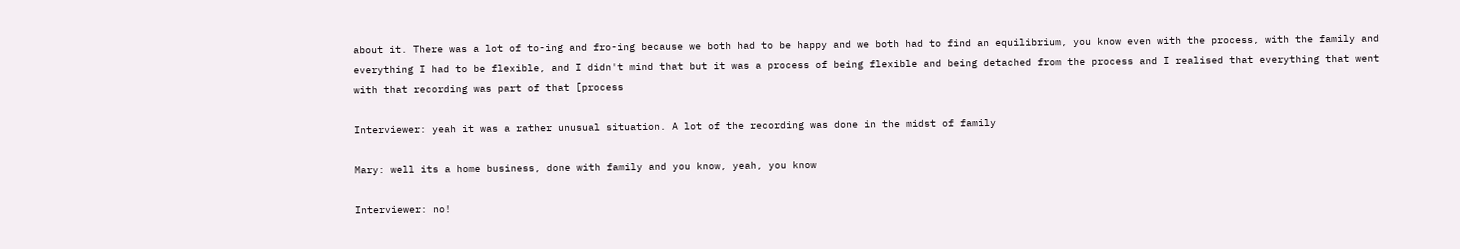about it. There was a lot of to-ing and fro-ing because we both had to be happy and we both had to find an equilibrium, you know even with the process, with the family and everything I had to be flexible, and I didn't mind that but it was a process of being flexible and being detached from the process and I realised that everything that went with that recording was part of that [process

Interviewer: yeah it was a rather unusual situation. A lot of the recording was done in the midst of family

Mary: well its a home business, done with family and you know, yeah, you know

Interviewer: no!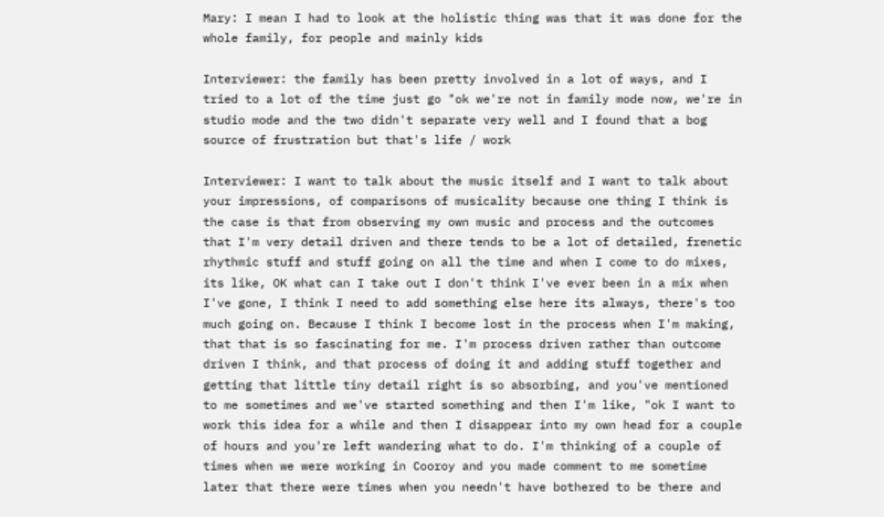Mary: I mean I had to look at the holistic thing was that it was done for the whole family, for people and mainly kids

Interviewer: the family has been pretty involved in a lot of ways, and I tried to a lot of the time just go "ok we're not in family mode now, we're in studio mode and the two didn't separate very well and I found that a bog source of frustration but that's life / work

Interviewer: I want to talk about the music itself and I want to talk about your impressions, of comparisons of musicality because one thing I think is the case is that from observing my own music and process and the outcomes that I'm very detail driven and there tends to be a lot of detailed, frenetic rhythmic stuff and stuff going on all the time and when I come to do mixes, its like, OK what can I take out I don't think I've ever been in a mix when I've gone, I think I need to add something else here its always, there's too much going on. Because I think I become lost in the process when I'm making, that that is so fascinating for me. I'm process driven rather than outcome driven I think, and that process of doing it and adding stuff together and getting that little tiny detail right is so absorbing, and you've mentioned to me sometimes and we've started something and then I'm like, "ok I want to work this idea for a while and then I disappear into my own head for a couple of hours and you're left wandering what to do. I'm thinking of a couple of times when we were working in Cooroy and you made comment to me sometime later that there were times when you needn't have bothered to be there and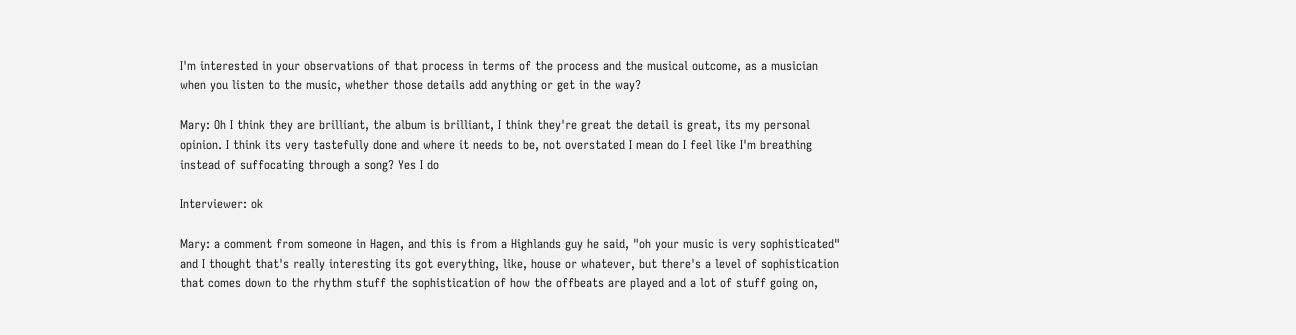I'm interested in your observations of that process in terms of the process and the musical outcome, as a musician when you listen to the music, whether those details add anything or get in the way?

Mary: Oh I think they are brilliant, the album is brilliant, I think they're great the detail is great, its my personal opinion. I think its very tastefully done and where it needs to be, not overstated I mean do I feel like I'm breathing instead of suffocating through a song? Yes I do

Interviewer: ok

Mary: a comment from someone in Hagen, and this is from a Highlands guy he said, "oh your music is very sophisticated" and I thought that's really interesting its got everything, like, house or whatever, but there's a level of sophistication that comes down to the rhythm stuff the sophistication of how the offbeats are played and a lot of stuff going on,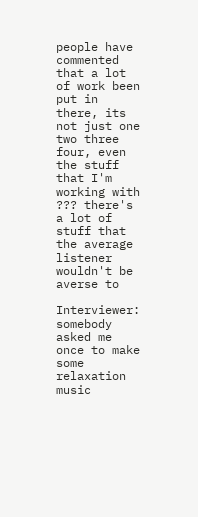people have commented that a lot of work been put in there, its not just one two three four, even the stuff that I'm working with ??? there's a lot of stuff that the average listener wouldn't be averse to

Interviewer: somebody asked me once to make some relaxation music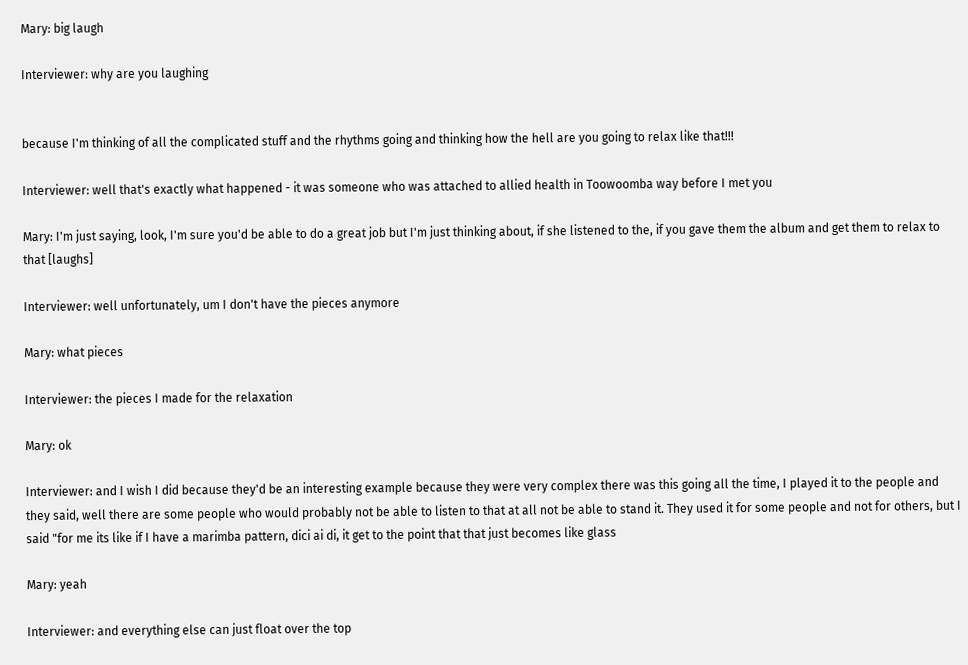Mary: big laugh

Interviewer: why are you laughing


because I'm thinking of all the complicated stuff and the rhythms going and thinking how the hell are you going to relax like that!!!

Interviewer: well that's exactly what happened - it was someone who was attached to allied health in Toowoomba way before I met you

Mary: I'm just saying, look, I'm sure you'd be able to do a great job but I'm just thinking about, if she listened to the, if you gave them the album and get them to relax to that [laughs]

Interviewer: well unfortunately, um I don't have the pieces anymore

Mary: what pieces

Interviewer: the pieces I made for the relaxation

Mary: ok

Interviewer: and I wish I did because they'd be an interesting example because they were very complex there was this going all the time, I played it to the people and they said, well there are some people who would probably not be able to listen to that at all not be able to stand it. They used it for some people and not for others, but I said "for me its like if I have a marimba pattern, dici ai di, it get to the point that that just becomes like glass

Mary: yeah

Interviewer: and everything else can just float over the top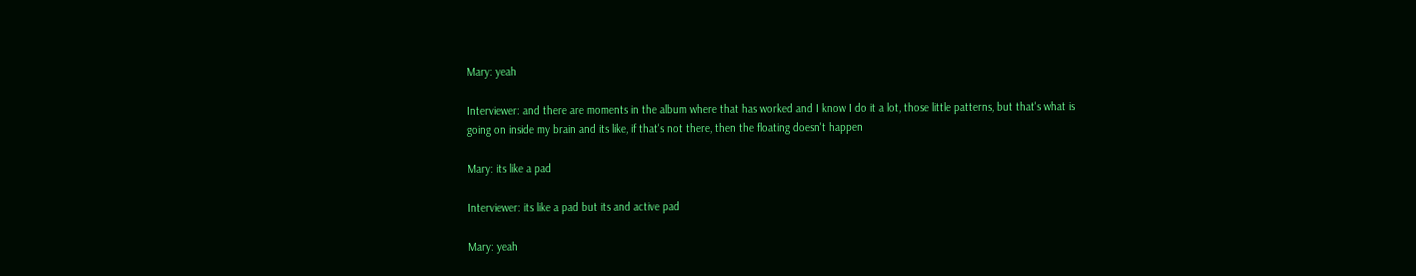Mary: yeah

Interviewer: and there are moments in the album where that has worked and I know I do it a lot, those little patterns, but that's what is going on inside my brain and its like, if that's not there, then the floating doesn't happen

Mary: its like a pad

Interviewer: its like a pad but its and active pad

Mary: yeah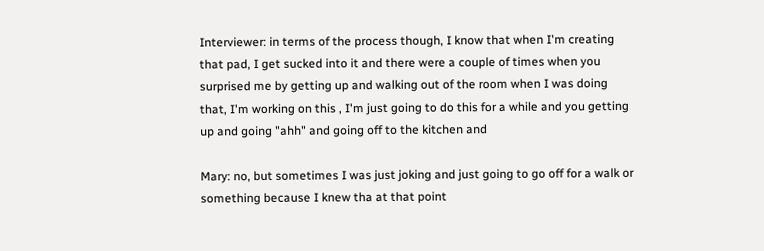Interviewer: in terms of the process though, I know that when I'm creating that pad, I get sucked into it and there were a couple of times when you surprised me by getting up and walking out of the room when I was doing that, I'm working on this , I'm just going to do this for a while and you getting up and going "ahh" and going off to the kitchen and

Mary: no, but sometimes I was just joking and just going to go off for a walk or something because I knew tha at that point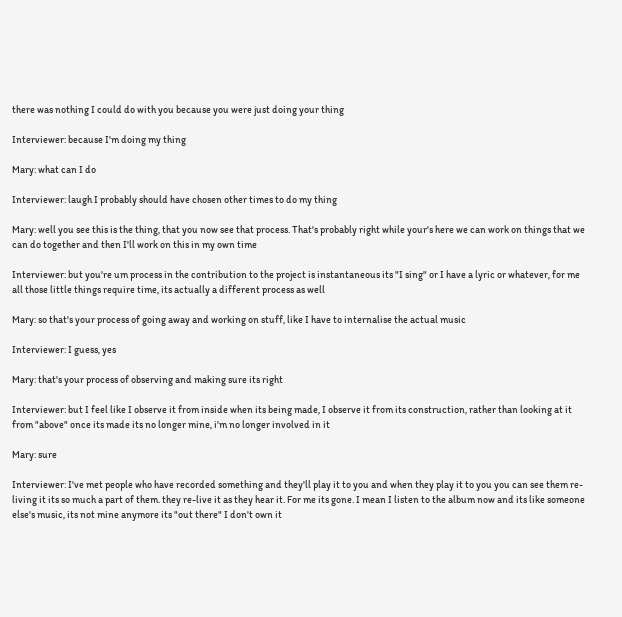there was nothing I could do with you because you were just doing your thing

Interviewer: because I'm doing my thing

Mary: what can I do

Interviewer: laugh I probably should have chosen other times to do my thing

Mary: well you see this is the thing, that you now see that process. That's probably right while your's here we can work on things that we can do together and then I'll work on this in my own time

Interviewer: but you're um process in the contribution to the project is instantaneous its "I sing" or I have a lyric or whatever, for me all those little things require time, its actually a different process as well

Mary: so that's your process of going away and working on stuff, like I have to internalise the actual music

Interviewer: I guess, yes

Mary: that's your process of observing and making sure its right

Interviewer: but I feel like I observe it from inside when its being made, I observe it from its construction, rather than looking at it from "above" once its made its no longer mine, i'm no longer involved in it

Mary: sure

Interviewer: I've met people who have recorded something and they'll play it to you and when they play it to you you can see them re-living it its so much a part of them. they re-live it as they hear it. For me its gone. I mean I listen to the album now and its like someone else's music, its not mine anymore its "out there" I don't own it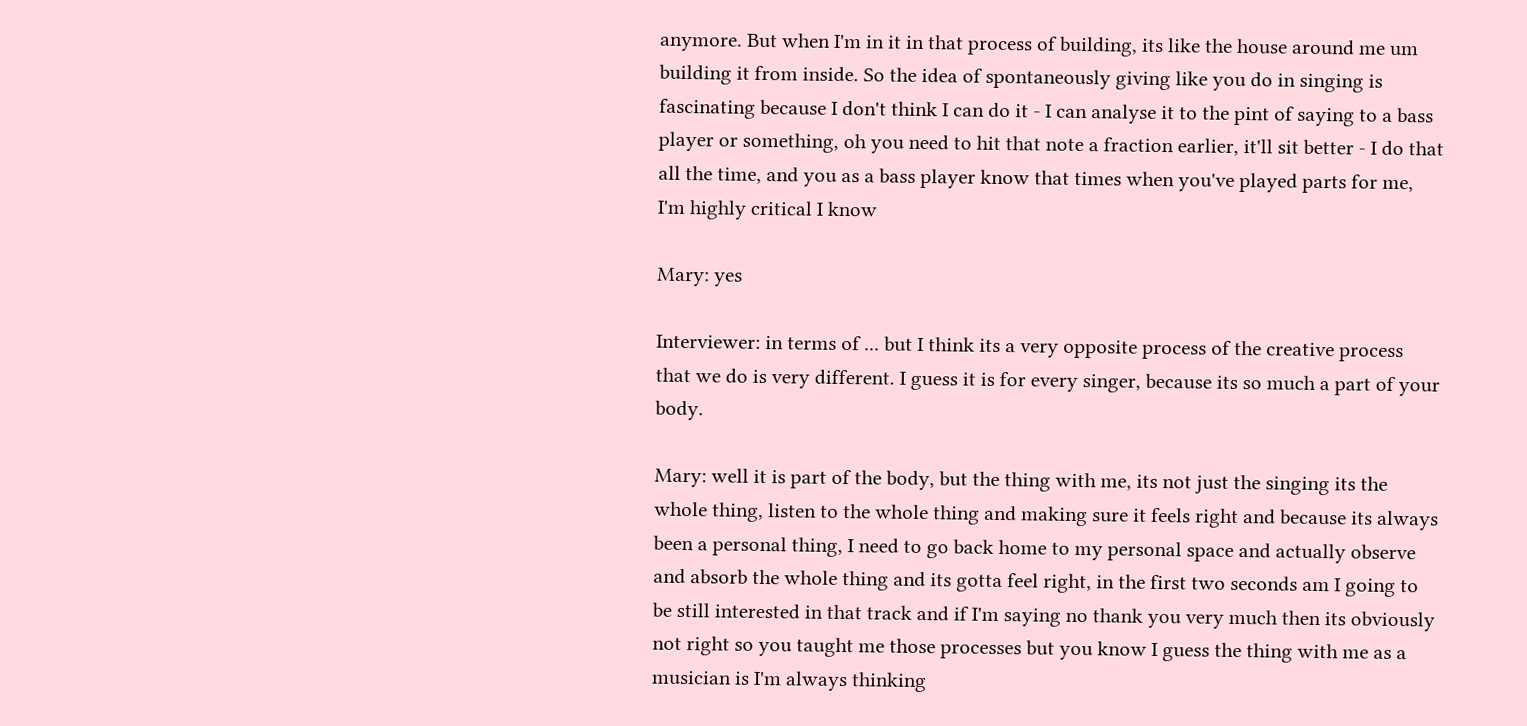anymore. But when I'm in it in that process of building, its like the house around me um building it from inside. So the idea of spontaneously giving like you do in singing is fascinating because I don't think I can do it - I can analyse it to the pint of saying to a bass player or something, oh you need to hit that note a fraction earlier, it'll sit better - I do that all the time, and you as a bass player know that times when you've played parts for me, I'm highly critical I know

Mary: yes

Interviewer: in terms of ... but I think its a very opposite process of the creative process that we do is very different. I guess it is for every singer, because its so much a part of your body.

Mary: well it is part of the body, but the thing with me, its not just the singing its the whole thing, listen to the whole thing and making sure it feels right and because its always been a personal thing, I need to go back home to my personal space and actually observe and absorb the whole thing and its gotta feel right, in the first two seconds am I going to be still interested in that track and if I'm saying no thank you very much then its obviously not right so you taught me those processes but you know I guess the thing with me as a musician is I'm always thinking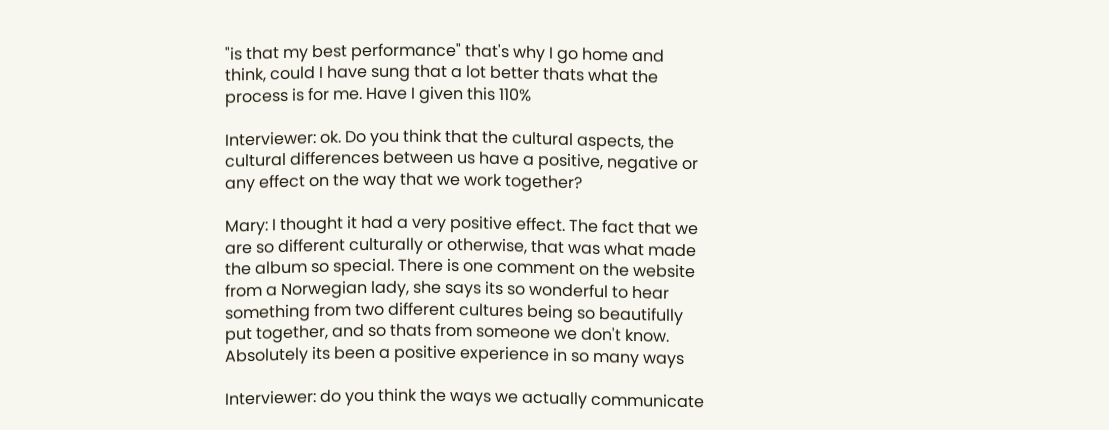"is that my best performance" that's why I go home and think, could I have sung that a lot better thats what the process is for me. Have I given this 110%

Interviewer: ok. Do you think that the cultural aspects, the cultural differences between us have a positive, negative or any effect on the way that we work together?

Mary: I thought it had a very positive effect. The fact that we are so different culturally or otherwise, that was what made the album so special. There is one comment on the website from a Norwegian lady, she says its so wonderful to hear something from two different cultures being so beautifully put together, and so thats from someone we don't know. Absolutely its been a positive experience in so many ways

Interviewer: do you think the ways we actually communicate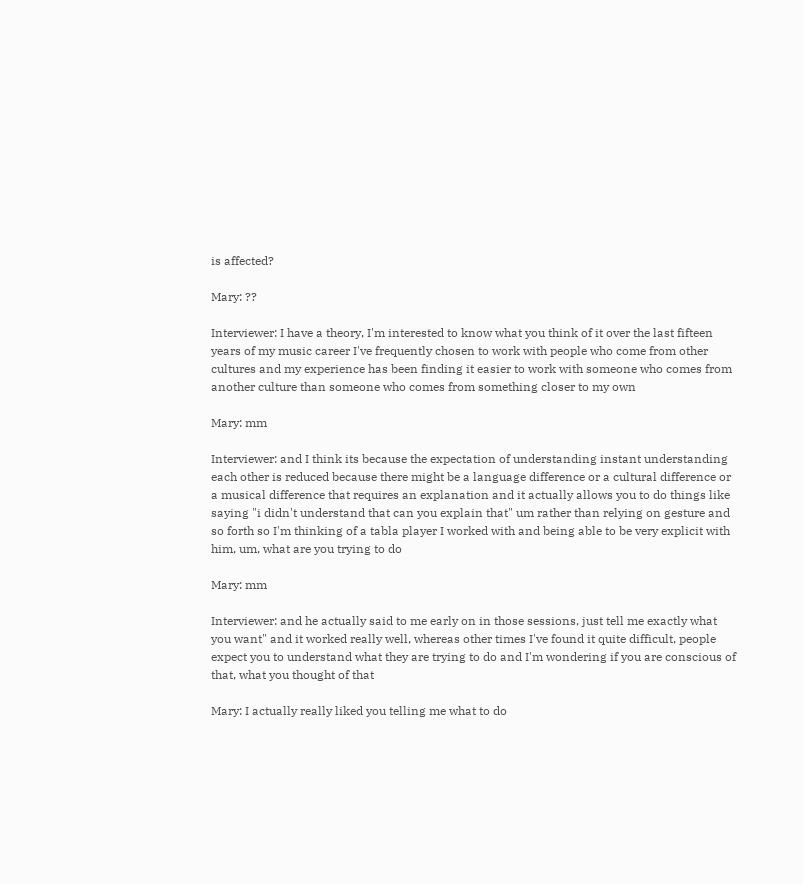is affected?

Mary: ??

Interviewer: I have a theory, I'm interested to know what you think of it over the last fifteen years of my music career I've frequently chosen to work with people who come from other cultures and my experience has been finding it easier to work with someone who comes from another culture than someone who comes from something closer to my own

Mary: mm

Interviewer: and I think its because the expectation of understanding instant understanding each other is reduced because there might be a language difference or a cultural difference or a musical difference that requires an explanation and it actually allows you to do things like saying "i didn't understand that can you explain that" um rather than relying on gesture and so forth so I'm thinking of a tabla player I worked with and being able to be very explicit with him, um, what are you trying to do

Mary: mm

Interviewer: and he actually said to me early on in those sessions, just tell me exactly what you want" and it worked really well, whereas other times I've found it quite difficult, people expect you to understand what they are trying to do and I'm wondering if you are conscious of that, what you thought of that

Mary: I actually really liked you telling me what to do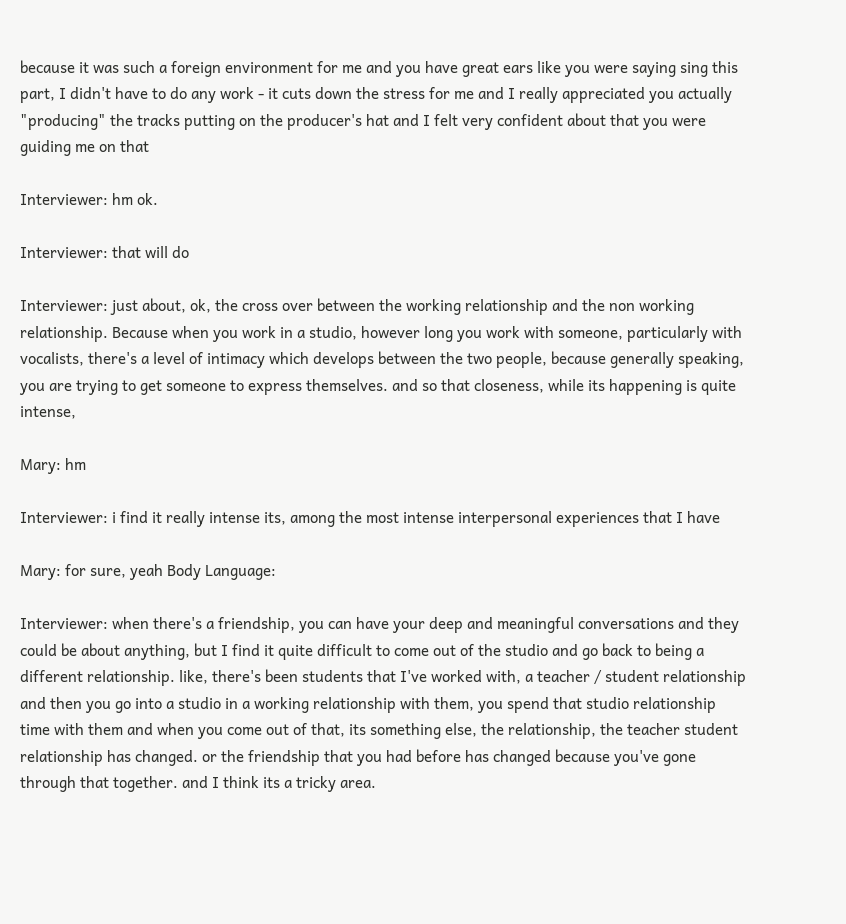because it was such a foreign environment for me and you have great ears like you were saying sing this part, I didn't have to do any work - it cuts down the stress for me and I really appreciated you actually "producing" the tracks putting on the producer's hat and I felt very confident about that you were guiding me on that

Interviewer: hm ok.

Interviewer: that will do

Interviewer: just about, ok, the cross over between the working relationship and the non working relationship. Because when you work in a studio, however long you work with someone, particularly with vocalists, there's a level of intimacy which develops between the two people, because generally speaking, you are trying to get someone to express themselves. and so that closeness, while its happening is quite intense,

Mary: hm

Interviewer: i find it really intense its, among the most intense interpersonal experiences that I have

Mary: for sure, yeah Body Language:

Interviewer: when there's a friendship, you can have your deep and meaningful conversations and they could be about anything, but I find it quite difficult to come out of the studio and go back to being a different relationship. like, there's been students that I've worked with, a teacher / student relationship and then you go into a studio in a working relationship with them, you spend that studio relationship time with them and when you come out of that, its something else, the relationship, the teacher student relationship has changed. or the friendship that you had before has changed because you've gone through that together. and I think its a tricky area.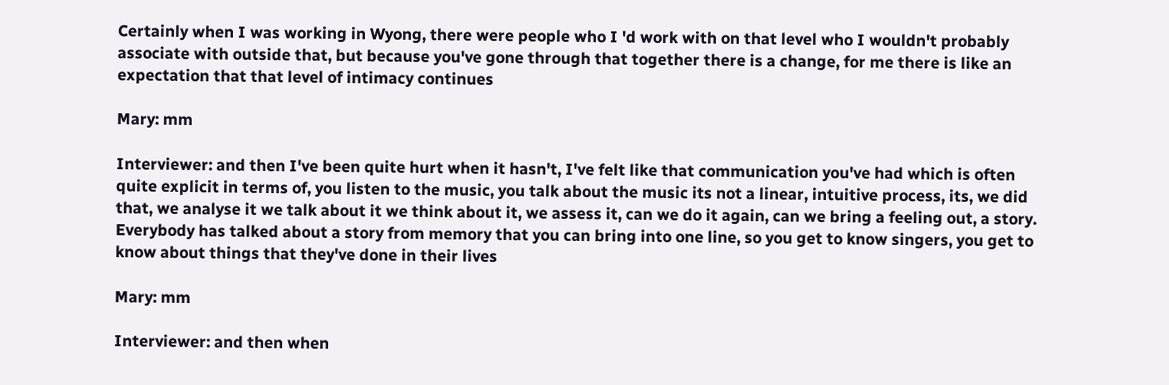Certainly when I was working in Wyong, there were people who I 'd work with on that level who I wouldn't probably associate with outside that, but because you've gone through that together there is a change, for me there is like an expectation that that level of intimacy continues

Mary: mm

Interviewer: and then I've been quite hurt when it hasn't, I've felt like that communication you've had which is often quite explicit in terms of, you listen to the music, you talk about the music its not a linear, intuitive process, its, we did that, we analyse it we talk about it we think about it, we assess it, can we do it again, can we bring a feeling out, a story. Everybody has talked about a story from memory that you can bring into one line, so you get to know singers, you get to know about things that they've done in their lives

Mary: mm

Interviewer: and then when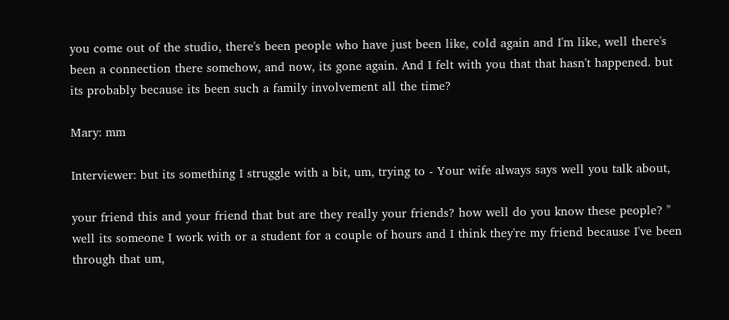you come out of the studio, there's been people who have just been like, cold again and I'm like, well there's been a connection there somehow, and now, its gone again. And I felt with you that that hasn't happened. but its probably because its been such a family involvement all the time?

Mary: mm

Interviewer: but its something I struggle with a bit, um, trying to - Your wife always says well you talk about,

your friend this and your friend that but are they really your friends? how well do you know these people? " well its someone I work with or a student for a couple of hours and I think they're my friend because I've been through that um,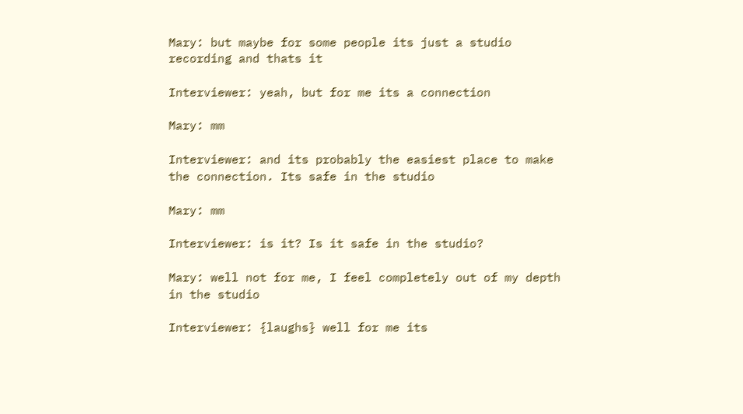Mary: but maybe for some people its just a studio recording and thats it

Interviewer: yeah, but for me its a connection

Mary: mm

Interviewer: and its probably the easiest place to make the connection. Its safe in the studio

Mary: mm

Interviewer: is it? Is it safe in the studio?

Mary: well not for me, I feel completely out of my depth in the studio

Interviewer: {laughs} well for me its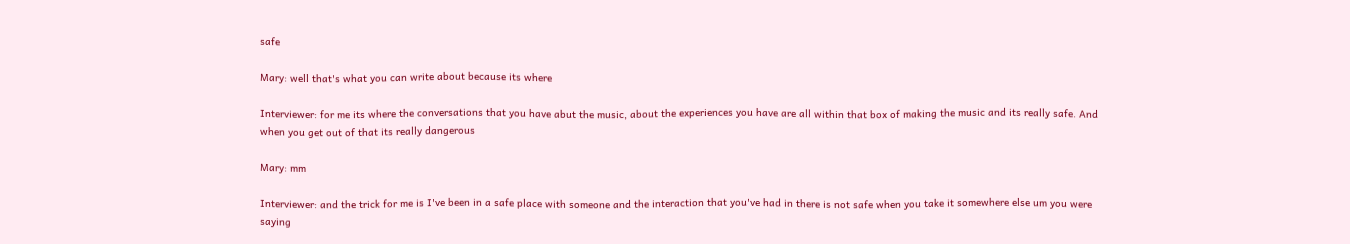safe

Mary: well that's what you can write about because its where

Interviewer: for me its where the conversations that you have abut the music, about the experiences you have are all within that box of making the music and its really safe. And when you get out of that its really dangerous

Mary: mm

Interviewer: and the trick for me is I've been in a safe place with someone and the interaction that you've had in there is not safe when you take it somewhere else um you were saying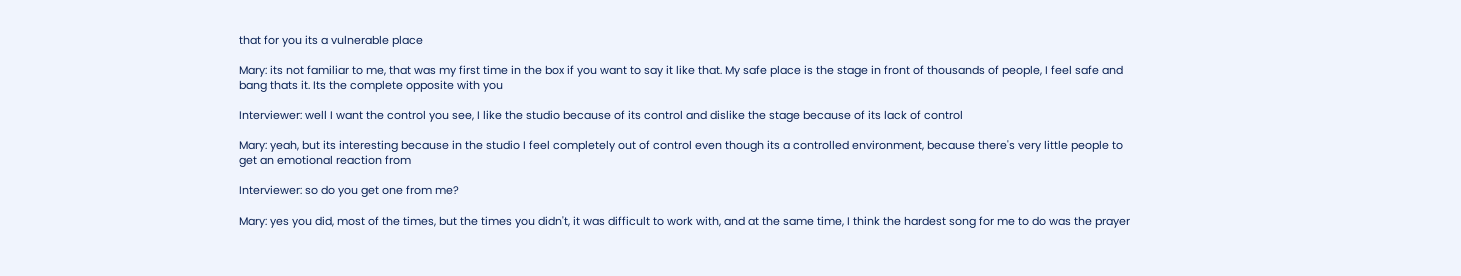that for you its a vulnerable place

Mary: its not familiar to me, that was my first time in the box if you want to say it like that. My safe place is the stage in front of thousands of people, I feel safe and bang thats it. Its the complete opposite with you

Interviewer: well I want the control you see, I like the studio because of its control and dislike the stage because of its lack of control

Mary: yeah, but its interesting because in the studio I feel completely out of control even though its a controlled environment, because there's very little people to get an emotional reaction from

Interviewer: so do you get one from me?

Mary: yes you did, most of the times, but the times you didn't, it was difficult to work with, and at the same time, I think the hardest song for me to do was the prayer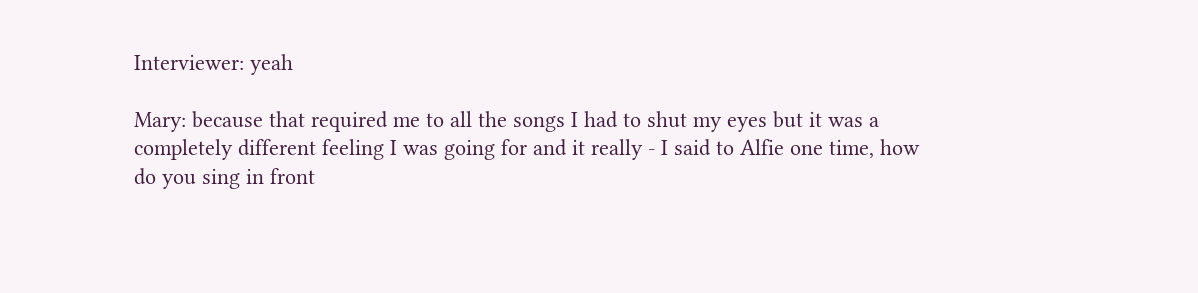Interviewer: yeah

Mary: because that required me to all the songs I had to shut my eyes but it was a completely different feeling I was going for and it really - I said to Alfie one time, how do you sing in front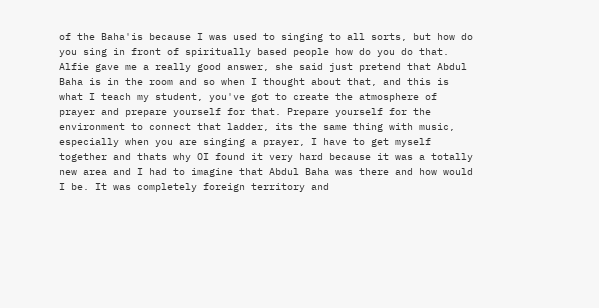of the Baha'is because I was used to singing to all sorts, but how do you sing in front of spiritually based people how do you do that. Alfie gave me a really good answer, she said just pretend that Abdul Baha is in the room and so when I thought about that, and this is what I teach my student, you've got to create the atmosphere of prayer and prepare yourself for that. Prepare yourself for the environment to connect that ladder, its the same thing with music, especially when you are singing a prayer, I have to get myself together and thats why OI found it very hard because it was a totally new area and I had to imagine that Abdul Baha was there and how would I be. It was completely foreign territory and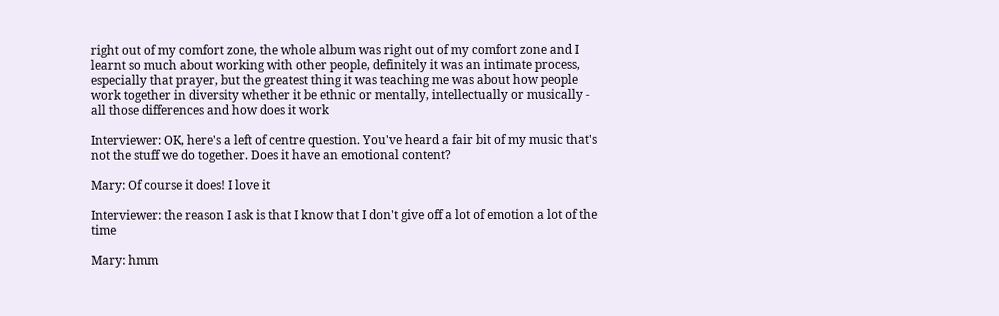right out of my comfort zone, the whole album was right out of my comfort zone and I learnt so much about working with other people, definitely it was an intimate process, especially that prayer, but the greatest thing it was teaching me was about how people work together in diversity whether it be ethnic or mentally, intellectually or musically - all those differences and how does it work

Interviewer: OK, here's a left of centre question. You've heard a fair bit of my music that's not the stuff we do together. Does it have an emotional content?

Mary: Of course it does! I love it

Interviewer: the reason I ask is that I know that I don't give off a lot of emotion a lot of the time

Mary: hmm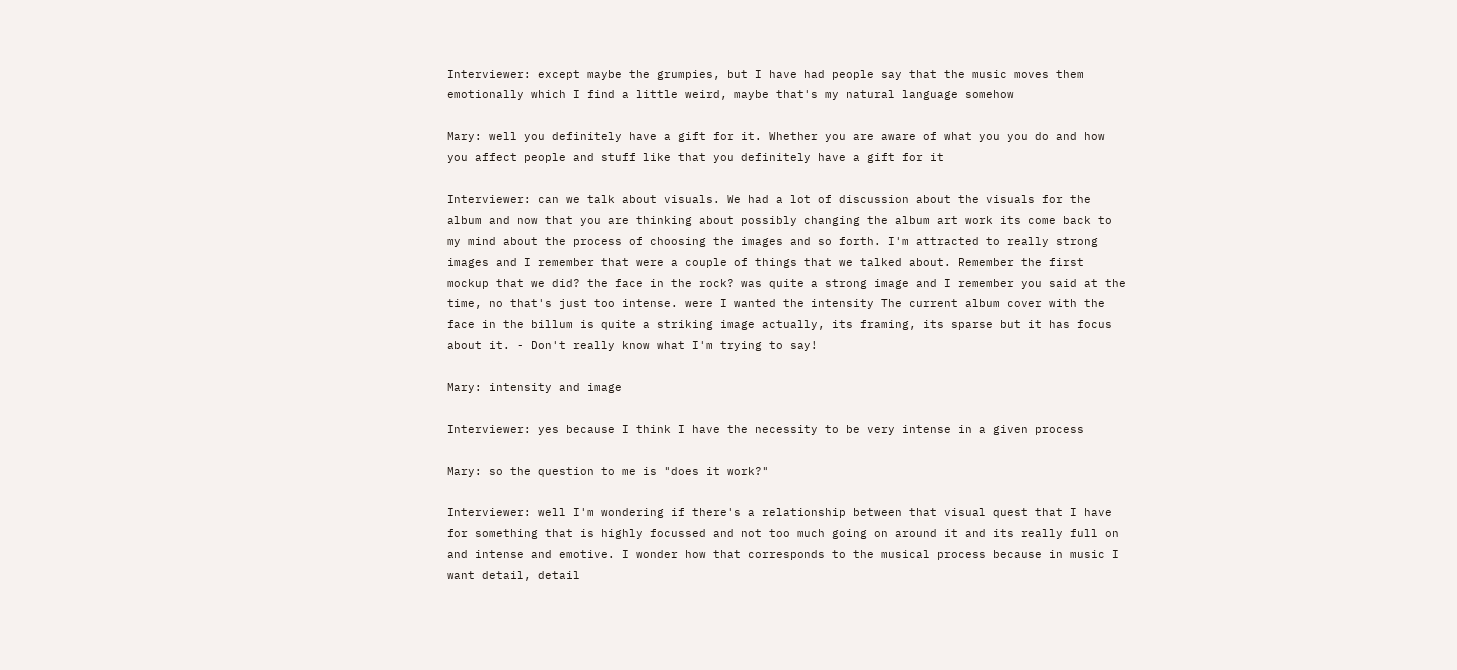Interviewer: except maybe the grumpies, but I have had people say that the music moves them emotionally which I find a little weird, maybe that's my natural language somehow

Mary: well you definitely have a gift for it. Whether you are aware of what you you do and how you affect people and stuff like that you definitely have a gift for it

Interviewer: can we talk about visuals. We had a lot of discussion about the visuals for the album and now that you are thinking about possibly changing the album art work its come back to my mind about the process of choosing the images and so forth. I'm attracted to really strong images and I remember that were a couple of things that we talked about. Remember the first mockup that we did? the face in the rock? was quite a strong image and I remember you said at the time, no that's just too intense. were I wanted the intensity The current album cover with the face in the billum is quite a striking image actually, its framing, its sparse but it has focus about it. - Don't really know what I'm trying to say!

Mary: intensity and image

Interviewer: yes because I think I have the necessity to be very intense in a given process

Mary: so the question to me is "does it work?"

Interviewer: well I'm wondering if there's a relationship between that visual quest that I have for something that is highly focussed and not too much going on around it and its really full on and intense and emotive. I wonder how that corresponds to the musical process because in music I want detail, detail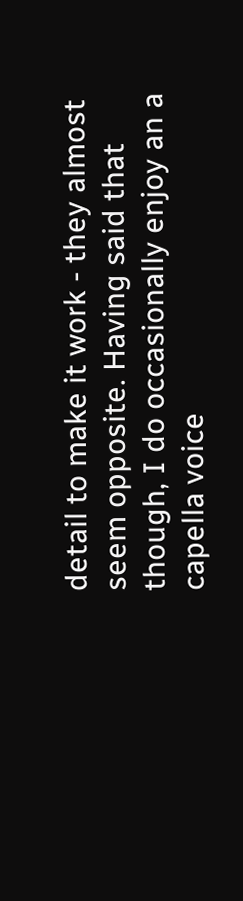detail to make it work - they almost seem opposite. Having said that though, I do occasionally enjoy an a capella voice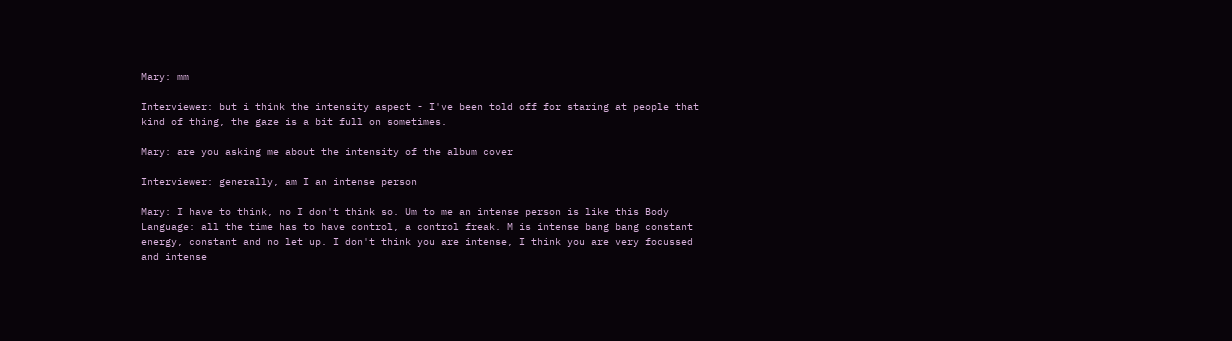Mary: mm

Interviewer: but i think the intensity aspect - I've been told off for staring at people that kind of thing, the gaze is a bit full on sometimes.

Mary: are you asking me about the intensity of the album cover

Interviewer: generally, am I an intense person

Mary: I have to think, no I don't think so. Um to me an intense person is like this Body Language: all the time has to have control, a control freak. M is intense bang bang constant energy, constant and no let up. I don't think you are intense, I think you are very focussed and intense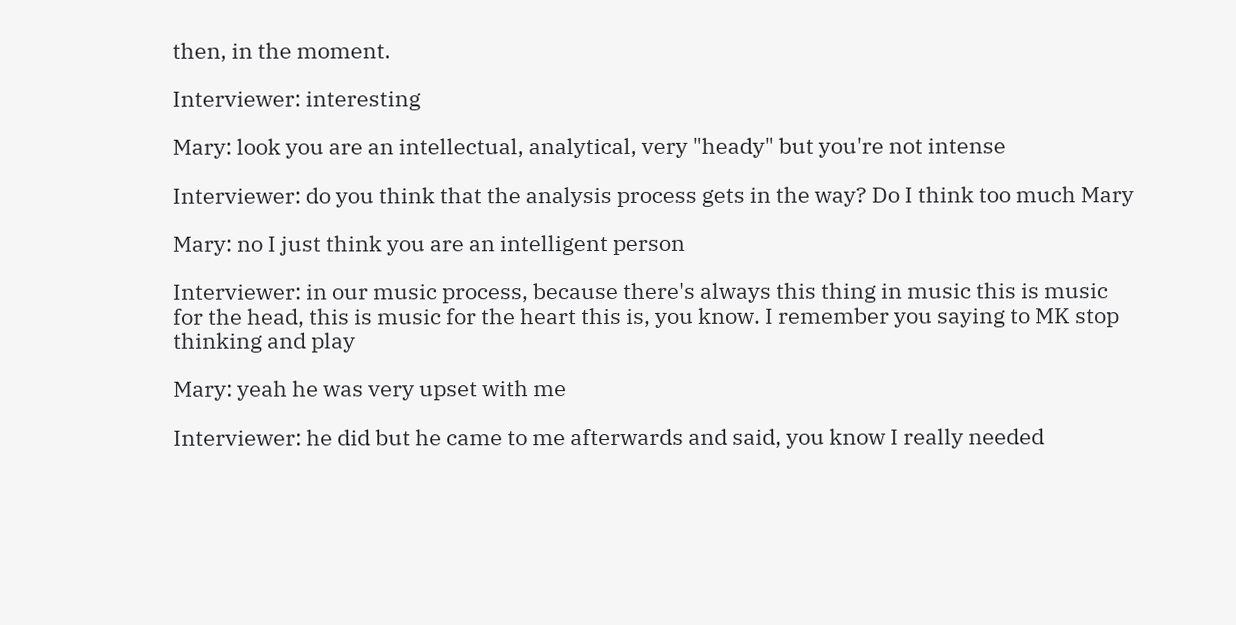then, in the moment.

Interviewer: interesting

Mary: look you are an intellectual, analytical, very "heady" but you're not intense

Interviewer: do you think that the analysis process gets in the way? Do I think too much Mary

Mary: no I just think you are an intelligent person

Interviewer: in our music process, because there's always this thing in music this is music for the head, this is music for the heart this is, you know. I remember you saying to MK stop thinking and play

Mary: yeah he was very upset with me

Interviewer: he did but he came to me afterwards and said, you know I really needed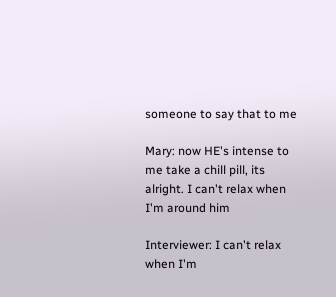someone to say that to me

Mary: now HE's intense to me take a chill pill, its alright. I can't relax when I'm around him

Interviewer: I can't relax when I'm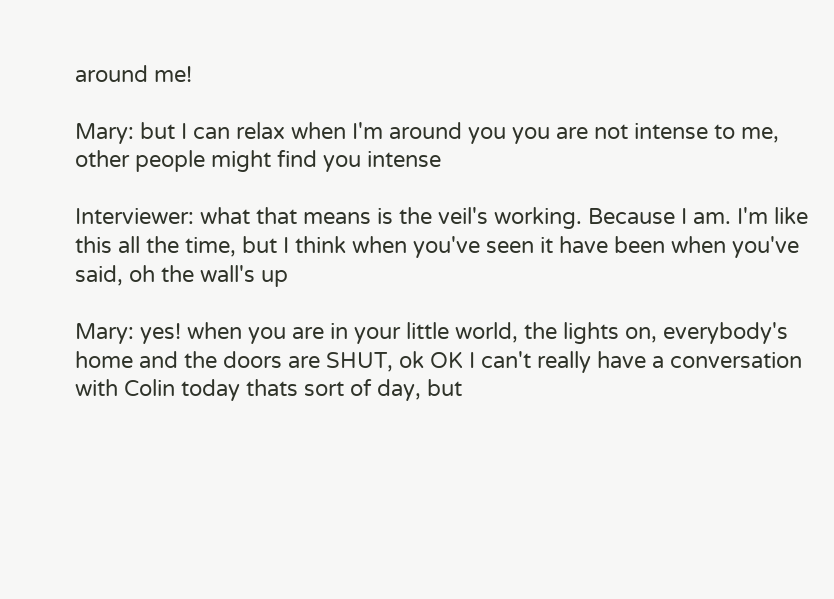around me!

Mary: but I can relax when I'm around you you are not intense to me, other people might find you intense

Interviewer: what that means is the veil's working. Because I am. I'm like this all the time, but I think when you've seen it have been when you've said, oh the wall's up

Mary: yes! when you are in your little world, the lights on, everybody's home and the doors are SHUT, ok OK I can't really have a conversation with Colin today thats sort of day, but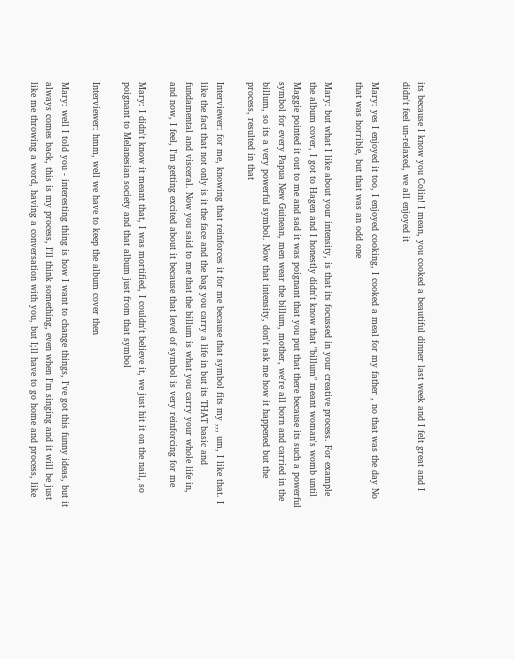its because I know you Colin! I mean, you cooked a beautiful dinner last week and I felt great and I didn't feel un-relaxed, we all enjoyed it

Mary: yes I enjoyed it too, I enjoyed cooking, I cooked a meal for my father , no that was the day No that was horrible, but that was an odd one

Mary: but what I like about your intensity, is that its focussed in your creative process. For example the album cover, I got to Hagen and I honestly didn't know that "billum" meant woman's womb until Maggie pointed it out to me and sad it was poignant that you put that there because its such a powerful symbol for every Papua New Guinean, men wear the billum, mother, we're all born and carried in the billum, so its a very powerful symbol. Now that intensity, don't ask me how it happened but the process, resulted in that

Interviewer: for me, knowing that reinforces it for me because that symbol fits my ,,, um, I like that. I like the fact that not only is it the face and the bag you carry a life in but its THAT basic and fundamental and visceral. Now you said to me that the billum is what you carry your whole life in, and now, I feel, I'm getting excited about it because that level of symbol is very reinforcing for me

Mary: I didn't know it meant that, I was mortified, I couldn't believe it, we just hit it on the nail, so poignant to Melanesian society and that album just from that symbol

Interviewer: hmm, well we have to keep the album cover then

Mary: well I told you - interesting thing is how I want to change things, I've got this funny ideas, but it always comes back, this is my process, I'll think something, even when I'm singing and it will be just like me throwing a word, having a conversation with you, but I;ll have to go home and process, like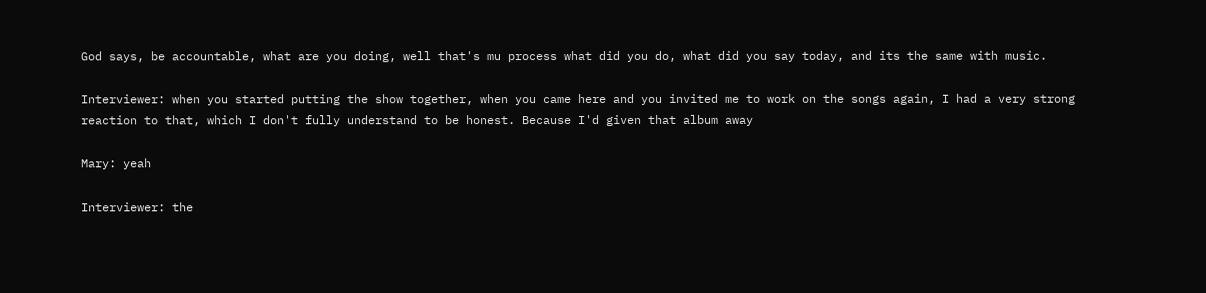God says, be accountable, what are you doing, well that's mu process what did you do, what did you say today, and its the same with music.

Interviewer: when you started putting the show together, when you came here and you invited me to work on the songs again, I had a very strong reaction to that, which I don't fully understand to be honest. Because I'd given that album away

Mary: yeah

Interviewer: the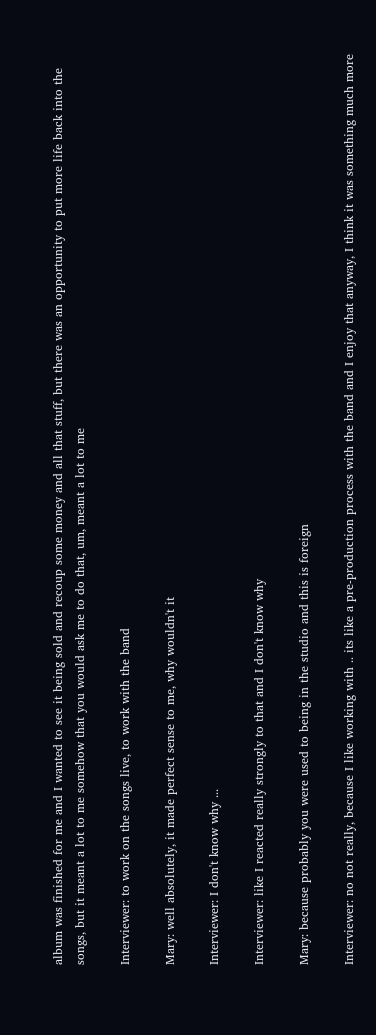album was finished for me and I wanted to see it being sold and recoup some money and all that stuff, but there was an opportunity to put more life back into the songs, but it meant a lot to me somehow that you would ask me to do that, um, meant a lot to me

Interviewer: to work on the songs live, to work with the band

Mary: well absolutely, it made perfect sense to me, why wouldn't it

Interviewer: I don't know why ...

Interviewer: like I reacted really strongly to that and I don't know why

Mary: because probably you were used to being in the studio and this is foreign

Interviewer: no not really, because I like working with .. its like a pre-production process with the band and I enjoy that anyway, I think it was something much more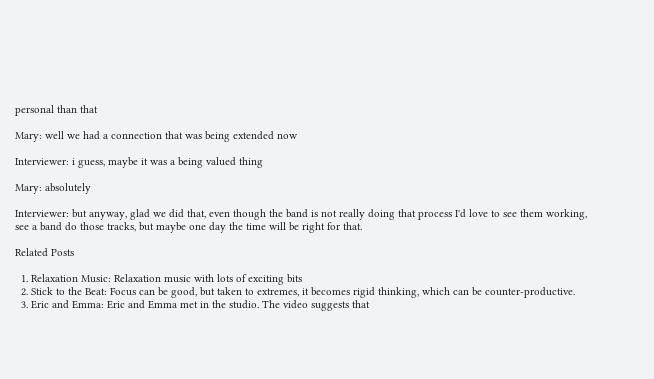personal than that

Mary: well we had a connection that was being extended now

Interviewer: i guess, maybe it was a being valued thing

Mary: absolutely

Interviewer: but anyway, glad we did that, even though the band is not really doing that process I'd love to see them working, see a band do those tracks, but maybe one day the time will be right for that.

Related Posts

  1. Relaxation Music: Relaxation music with lots of exciting bits
  2. Stick to the Beat: Focus can be good, but taken to extremes, it becomes rigid thinking, which can be counter-productive.
  3. Eric and Emma: Eric and Emma met in the studio. The video suggests that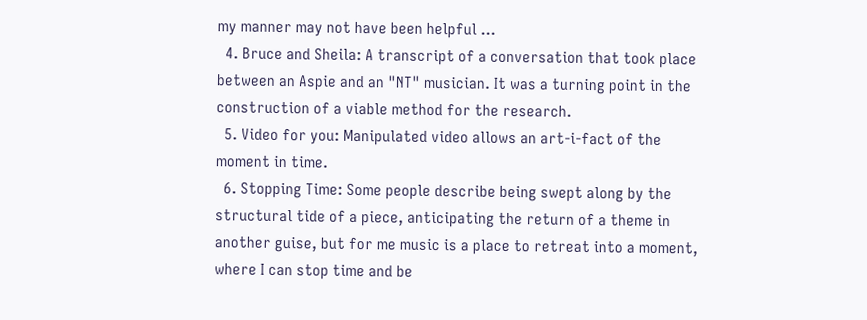my manner may not have been helpful ...
  4. Bruce and Sheila: A transcript of a conversation that took place between an Aspie and an "NT" musician. It was a turning point in the construction of a viable method for the research.
  5. Video for you: Manipulated video allows an art-i-fact of the moment in time.
  6. Stopping Time: Some people describe being swept along by the structural tide of a piece, anticipating the return of a theme in another guise, but for me music is a place to retreat into a moment, where I can stop time and be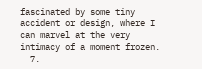fascinated by some tiny accident or design, where I can marvel at the very intimacy of a moment frozen.
  7.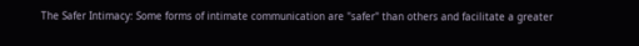The Safer Intimacy: Some forms of intimate communication are "safer" than others and facilitate a greater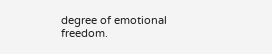degree of emotional freedom.